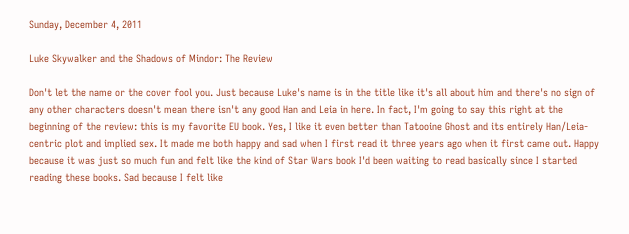Sunday, December 4, 2011

Luke Skywalker and the Shadows of Mindor: The Review

Don't let the name or the cover fool you. Just because Luke's name is in the title like it's all about him and there's no sign of any other characters doesn't mean there isn't any good Han and Leia in here. In fact, I'm going to say this right at the beginning of the review: this is my favorite EU book. Yes, I like it even better than Tatooine Ghost and its entirely Han/Leia-centric plot and implied sex. It made me both happy and sad when I first read it three years ago when it first came out. Happy because it was just so much fun and felt like the kind of Star Wars book I'd been waiting to read basically since I started reading these books. Sad because I felt like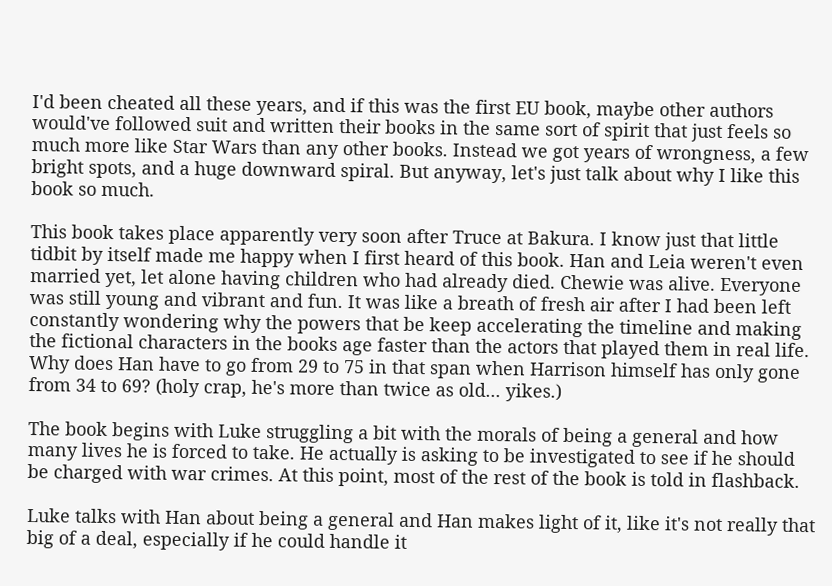I'd been cheated all these years, and if this was the first EU book, maybe other authors would've followed suit and written their books in the same sort of spirit that just feels so much more like Star Wars than any other books. Instead we got years of wrongness, a few bright spots, and a huge downward spiral. But anyway, let's just talk about why I like this book so much.

This book takes place apparently very soon after Truce at Bakura. I know just that little tidbit by itself made me happy when I first heard of this book. Han and Leia weren't even married yet, let alone having children who had already died. Chewie was alive. Everyone was still young and vibrant and fun. It was like a breath of fresh air after I had been left constantly wondering why the powers that be keep accelerating the timeline and making the fictional characters in the books age faster than the actors that played them in real life. Why does Han have to go from 29 to 75 in that span when Harrison himself has only gone from 34 to 69? (holy crap, he's more than twice as old... yikes.)

The book begins with Luke struggling a bit with the morals of being a general and how many lives he is forced to take. He actually is asking to be investigated to see if he should be charged with war crimes. At this point, most of the rest of the book is told in flashback.

Luke talks with Han about being a general and Han makes light of it, like it's not really that big of a deal, especially if he could handle it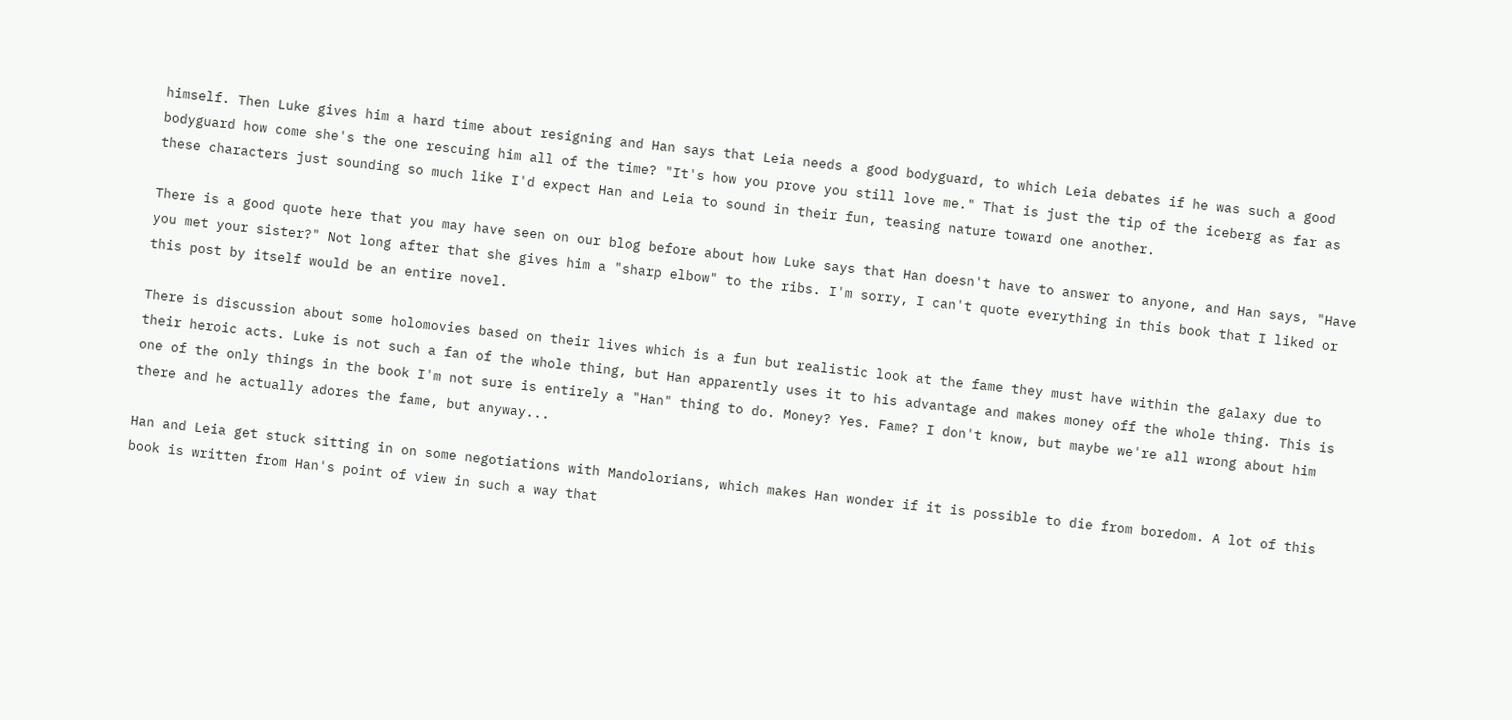himself. Then Luke gives him a hard time about resigning and Han says that Leia needs a good bodyguard, to which Leia debates if he was such a good bodyguard how come she's the one rescuing him all of the time? "It's how you prove you still love me." That is just the tip of the iceberg as far as these characters just sounding so much like I'd expect Han and Leia to sound in their fun, teasing nature toward one another.

There is a good quote here that you may have seen on our blog before about how Luke says that Han doesn't have to answer to anyone, and Han says, "Have you met your sister?" Not long after that she gives him a "sharp elbow" to the ribs. I'm sorry, I can't quote everything in this book that I liked or this post by itself would be an entire novel.

There is discussion about some holomovies based on their lives which is a fun but realistic look at the fame they must have within the galaxy due to their heroic acts. Luke is not such a fan of the whole thing, but Han apparently uses it to his advantage and makes money off the whole thing. This is one of the only things in the book I'm not sure is entirely a "Han" thing to do. Money? Yes. Fame? I don't know, but maybe we're all wrong about him there and he actually adores the fame, but anyway...

Han and Leia get stuck sitting in on some negotiations with Mandolorians, which makes Han wonder if it is possible to die from boredom. A lot of this book is written from Han's point of view in such a way that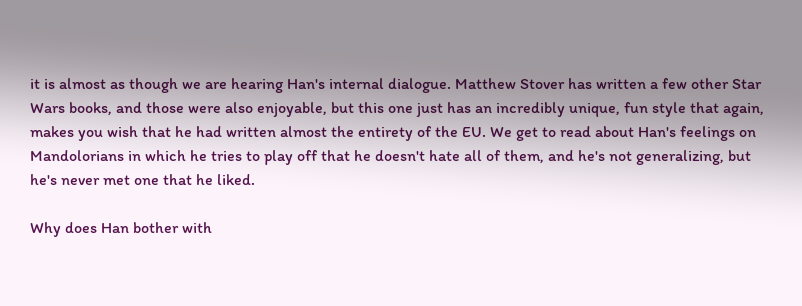it is almost as though we are hearing Han's internal dialogue. Matthew Stover has written a few other Star Wars books, and those were also enjoyable, but this one just has an incredibly unique, fun style that again, makes you wish that he had written almost the entirety of the EU. We get to read about Han's feelings on Mandolorians in which he tries to play off that he doesn't hate all of them, and he's not generalizing, but he's never met one that he liked.

Why does Han bother with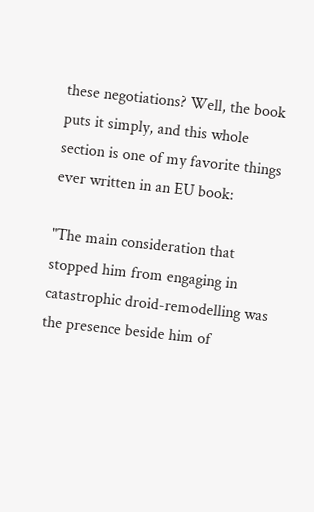these negotiations? Well, the book puts it simply, and this whole section is one of my favorite things ever written in an EU book:

"The main consideration that stopped him from engaging in catastrophic droid-remodelling was the presence beside him of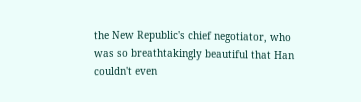the New Republic's chief negotiator, who was so breathtakingly beautiful that Han couldn't even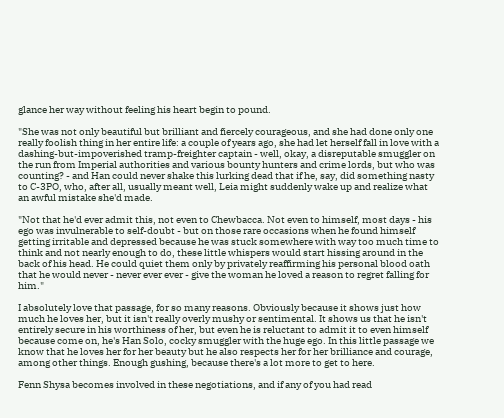glance her way without feeling his heart begin to pound.

"She was not only beautiful but brilliant and fiercely courageous, and she had done only one really foolish thing in her entire life: a couple of years ago, she had let herself fall in love with a dashing-but-impoverished tramp-freighter captain - well, okay, a disreputable smuggler on the run from Imperial authorities and various bounty hunters and crime lords, but who was counting? - and Han could never shake this lurking dead that if he, say, did something nasty to C-3PO, who, after all, usually meant well, Leia might suddenly wake up and realize what an awful mistake she'd made.

"Not that he'd ever admit this, not even to Chewbacca. Not even to himself, most days - his ego was invulnerable to self-doubt - but on those rare occasions when he found himself getting irritable and depressed because he was stuck somewhere with way too much time to think and not nearly enough to do, these little whispers would start hissing around in the back of his head. He could quiet them only by privately reaffirming his personal blood oath that he would never - never ever ever - give the woman he loved a reason to regret falling for him."

I absolutely love that passage, for so many reasons. Obviously because it shows just how much he loves her, but it isn't really overly mushy or sentimental. It shows us that he isn't entirely secure in his worthiness of her, but even he is reluctant to admit it to even himself because come on, he's Han Solo, cocky smuggler with the huge ego. In this little passage we know that he loves her for her beauty but he also respects her for her brilliance and courage, among other things. Enough gushing, because there's a lot more to get to here.

Fenn Shysa becomes involved in these negotiations, and if any of you had read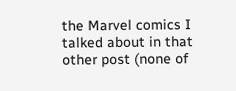the Marvel comics I talked about in that other post (none of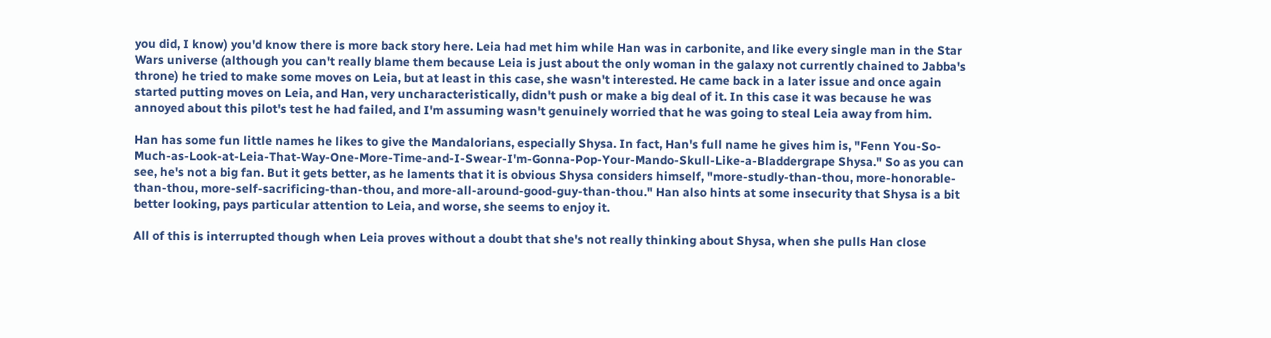you did, I know) you'd know there is more back story here. Leia had met him while Han was in carbonite, and like every single man in the Star Wars universe (although you can't really blame them because Leia is just about the only woman in the galaxy not currently chained to Jabba's throne) he tried to make some moves on Leia, but at least in this case, she wasn't interested. He came back in a later issue and once again started putting moves on Leia, and Han, very uncharacteristically, didn't push or make a big deal of it. In this case it was because he was annoyed about this pilot's test he had failed, and I'm assuming wasn't genuinely worried that he was going to steal Leia away from him.

Han has some fun little names he likes to give the Mandalorians, especially Shysa. In fact, Han's full name he gives him is, "Fenn You-So-Much-as-Look-at-Leia-That-Way-One-More-Time-and-I-Swear-I'm-Gonna-Pop-Your-Mando-Skull-Like-a-Bladdergrape Shysa." So as you can see, he's not a big fan. But it gets better, as he laments that it is obvious Shysa considers himself, "more-studly-than-thou, more-honorable-than-thou, more-self-sacrificing-than-thou, and more-all-around-good-guy-than-thou." Han also hints at some insecurity that Shysa is a bit better looking, pays particular attention to Leia, and worse, she seems to enjoy it.

All of this is interrupted though when Leia proves without a doubt that she's not really thinking about Shysa, when she pulls Han close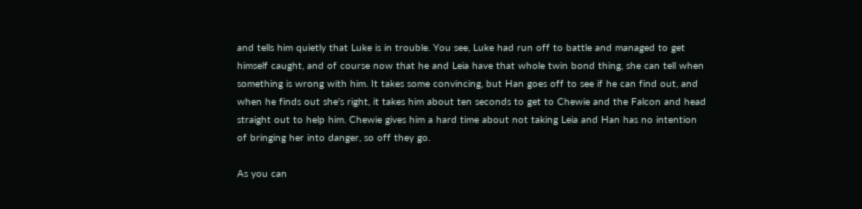and tells him quietly that Luke is in trouble. You see, Luke had run off to battle and managed to get himself caught, and of course now that he and Leia have that whole twin bond thing, she can tell when something is wrong with him. It takes some convincing, but Han goes off to see if he can find out, and when he finds out she's right, it takes him about ten seconds to get to Chewie and the Falcon and head straight out to help him. Chewie gives him a hard time about not taking Leia and Han has no intention of bringing her into danger, so off they go.

As you can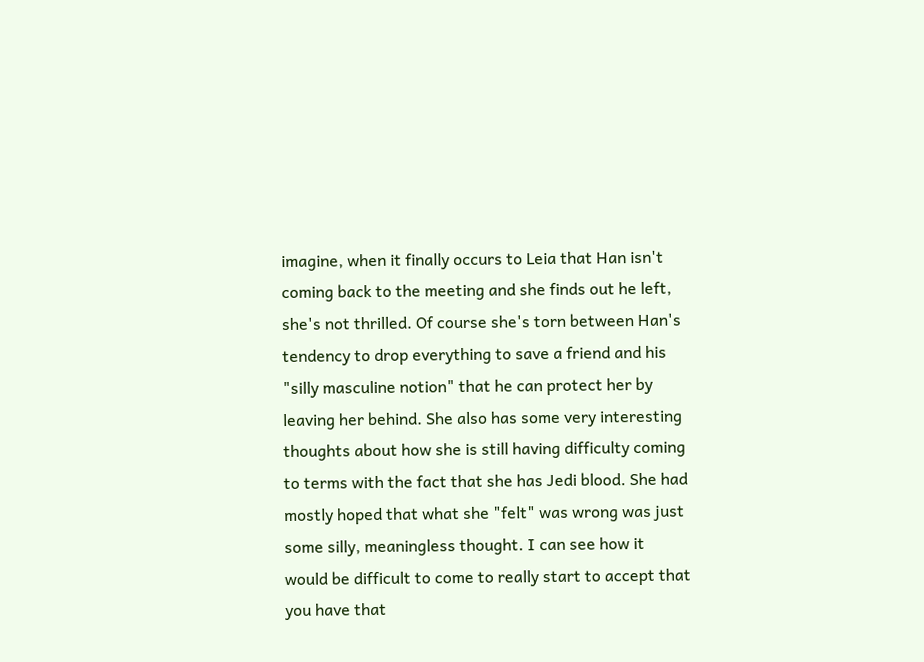imagine, when it finally occurs to Leia that Han isn't coming back to the meeting and she finds out he left, she's not thrilled. Of course she's torn between Han's tendency to drop everything to save a friend and his "silly masculine notion" that he can protect her by leaving her behind. She also has some very interesting thoughts about how she is still having difficulty coming to terms with the fact that she has Jedi blood. She had mostly hoped that what she "felt" was wrong was just some silly, meaningless thought. I can see how it would be difficult to come to really start to accept that you have that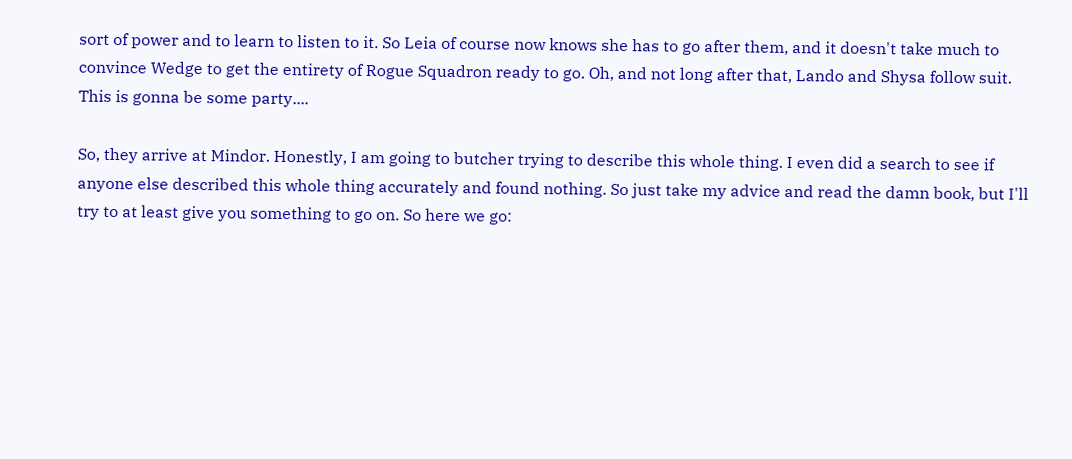sort of power and to learn to listen to it. So Leia of course now knows she has to go after them, and it doesn't take much to convince Wedge to get the entirety of Rogue Squadron ready to go. Oh, and not long after that, Lando and Shysa follow suit. This is gonna be some party....

So, they arrive at Mindor. Honestly, I am going to butcher trying to describe this whole thing. I even did a search to see if anyone else described this whole thing accurately and found nothing. So just take my advice and read the damn book, but I'll try to at least give you something to go on. So here we go: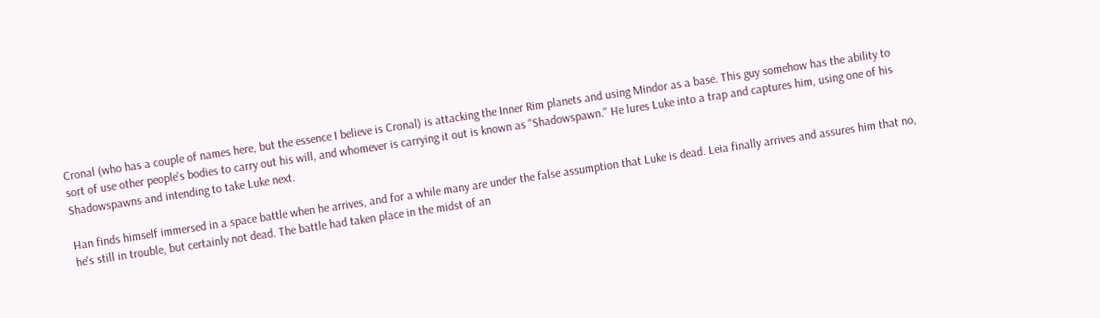Cronal (who has a couple of names here, but the essence I believe is Cronal) is attacking the Inner Rim planets and using Mindor as a base. This guy somehow has the ability to sort of use other people's bodies to carry out his will, and whomever is carrying it out is known as "Shadowspawn." He lures Luke into a trap and captures him, using one of his Shadowspawns and intending to take Luke next.

Han finds himself immersed in a space battle when he arrives, and for a while many are under the false assumption that Luke is dead. Leia finally arrives and assures him that no, he's still in trouble, but certainly not dead. The battle had taken place in the midst of an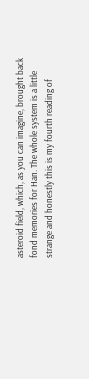asteroid field, which, as you can imagine, brought back fond memories for Han. The whole system is a little strange and honestly this is my fourth reading of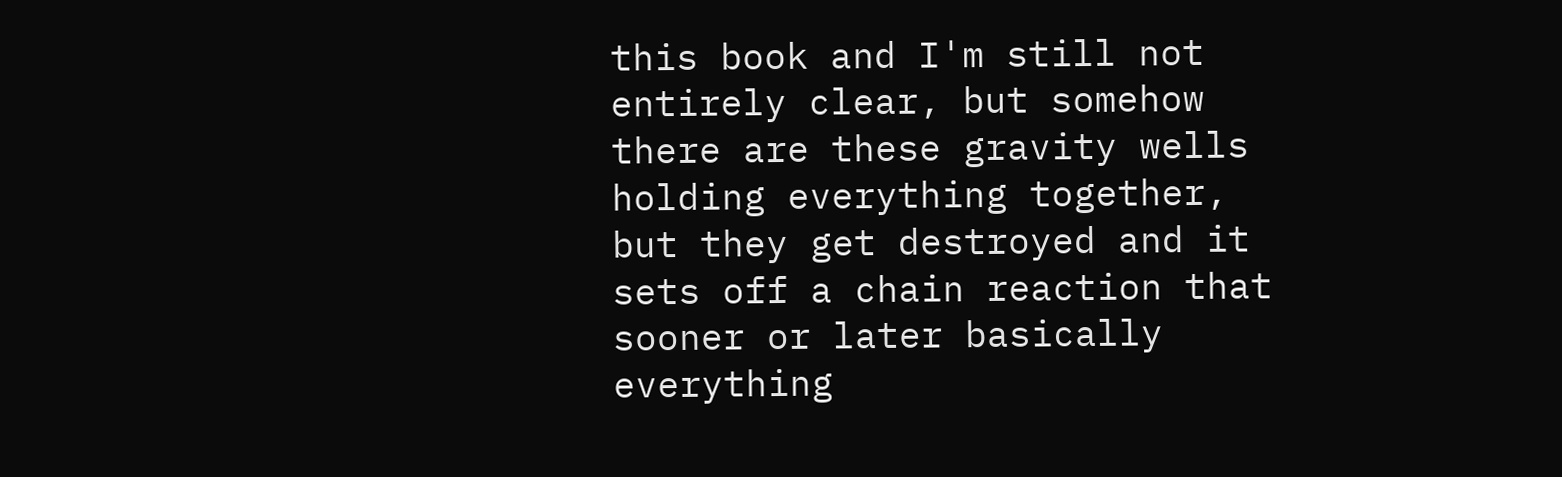this book and I'm still not entirely clear, but somehow there are these gravity wells holding everything together, but they get destroyed and it sets off a chain reaction that sooner or later basically everything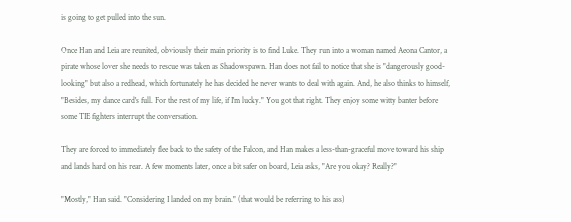is going to get pulled into the sun.

Once Han and Leia are reunited, obviously their main priority is to find Luke. They run into a woman named Aeona Cantor, a pirate whose lover she needs to rescue was taken as Shadowspawn. Han does not fail to notice that she is "dangerously good-looking" but also a redhead, which fortunately he has decided he never wants to deal with again. And, he also thinks to himself, "Besides, my dance card's full. For the rest of my life, if I'm lucky." You got that right. They enjoy some witty banter before some TIE fighters interrupt the conversation.

They are forced to immediately flee back to the safety of the Falcon, and Han makes a less-than-graceful move toward his ship and lands hard on his rear. A few moments later, once a bit safer on board, Leia asks, "Are you okay? Really?"

"Mostly," Han said. "Considering I landed on my brain." (that would be referring to his ass)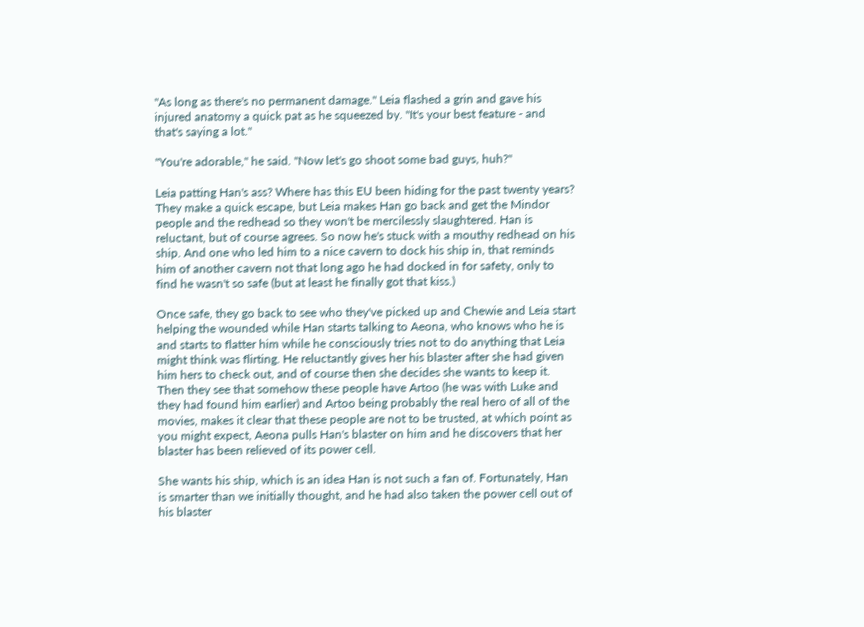"As long as there's no permanent damage." Leia flashed a grin and gave his injured anatomy a quick pat as he squeezed by. "It's your best feature - and that's saying a lot."

"You're adorable," he said. "Now let's go shoot some bad guys, huh?"

Leia patting Han's ass? Where has this EU been hiding for the past twenty years? They make a quick escape, but Leia makes Han go back and get the Mindor people and the redhead so they won't be mercilessly slaughtered. Han is reluctant, but of course agrees. So now he's stuck with a mouthy redhead on his ship. And one who led him to a nice cavern to dock his ship in, that reminds him of another cavern not that long ago he had docked in for safety, only to find he wasn't so safe (but at least he finally got that kiss.)

Once safe, they go back to see who they've picked up and Chewie and Leia start helping the wounded while Han starts talking to Aeona, who knows who he is and starts to flatter him while he consciously tries not to do anything that Leia might think was flirting. He reluctantly gives her his blaster after she had given him hers to check out, and of course then she decides she wants to keep it. Then they see that somehow these people have Artoo (he was with Luke and they had found him earlier) and Artoo being probably the real hero of all of the movies, makes it clear that these people are not to be trusted, at which point as you might expect, Aeona pulls Han's blaster on him and he discovers that her blaster has been relieved of its power cell.

She wants his ship, which is an idea Han is not such a fan of. Fortunately, Han is smarter than we initially thought, and he had also taken the power cell out of his blaster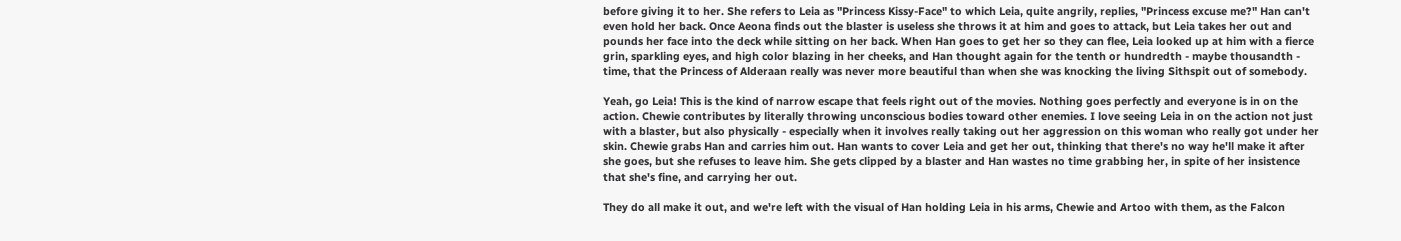before giving it to her. She refers to Leia as "Princess Kissy-Face" to which Leia, quite angrily, replies, "Princess excuse me?" Han can't even hold her back. Once Aeona finds out the blaster is useless she throws it at him and goes to attack, but Leia takes her out and pounds her face into the deck while sitting on her back. When Han goes to get her so they can flee, Leia looked up at him with a fierce grin, sparkling eyes, and high color blazing in her cheeks, and Han thought again for the tenth or hundredth - maybe thousandth - time, that the Princess of Alderaan really was never more beautiful than when she was knocking the living Sithspit out of somebody.

Yeah, go Leia! This is the kind of narrow escape that feels right out of the movies. Nothing goes perfectly and everyone is in on the action. Chewie contributes by literally throwing unconscious bodies toward other enemies. I love seeing Leia in on the action not just with a blaster, but also physically - especially when it involves really taking out her aggression on this woman who really got under her skin. Chewie grabs Han and carries him out. Han wants to cover Leia and get her out, thinking that there's no way he'll make it after she goes, but she refuses to leave him. She gets clipped by a blaster and Han wastes no time grabbing her, in spite of her insistence that she's fine, and carrying her out.

They do all make it out, and we're left with the visual of Han holding Leia in his arms, Chewie and Artoo with them, as the Falcon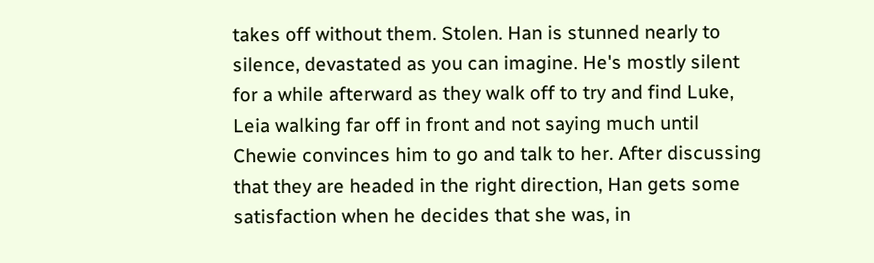takes off without them. Stolen. Han is stunned nearly to silence, devastated as you can imagine. He's mostly silent for a while afterward as they walk off to try and find Luke, Leia walking far off in front and not saying much until Chewie convinces him to go and talk to her. After discussing that they are headed in the right direction, Han gets some satisfaction when he decides that she was, in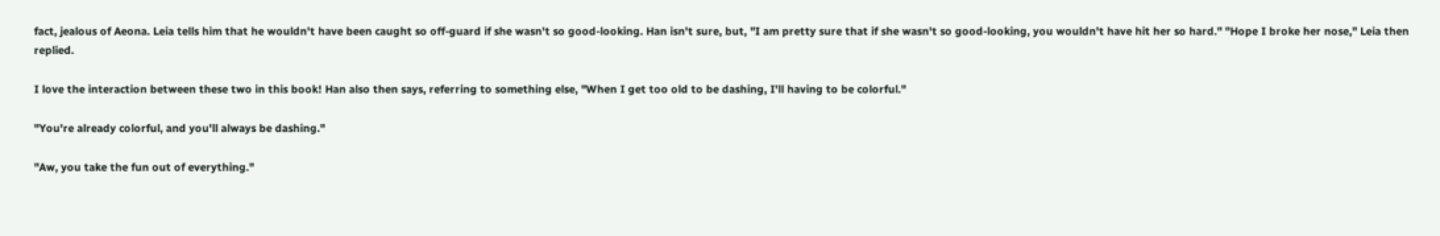fact, jealous of Aeona. Leia tells him that he wouldn't have been caught so off-guard if she wasn't so good-looking. Han isn't sure, but, "I am pretty sure that if she wasn't so good-looking, you wouldn't have hit her so hard." "Hope I broke her nose," Leia then replied.

I love the interaction between these two in this book! Han also then says, referring to something else, "When I get too old to be dashing, I'll having to be colorful."

"You're already colorful, and you'll always be dashing."

"Aw, you take the fun out of everything."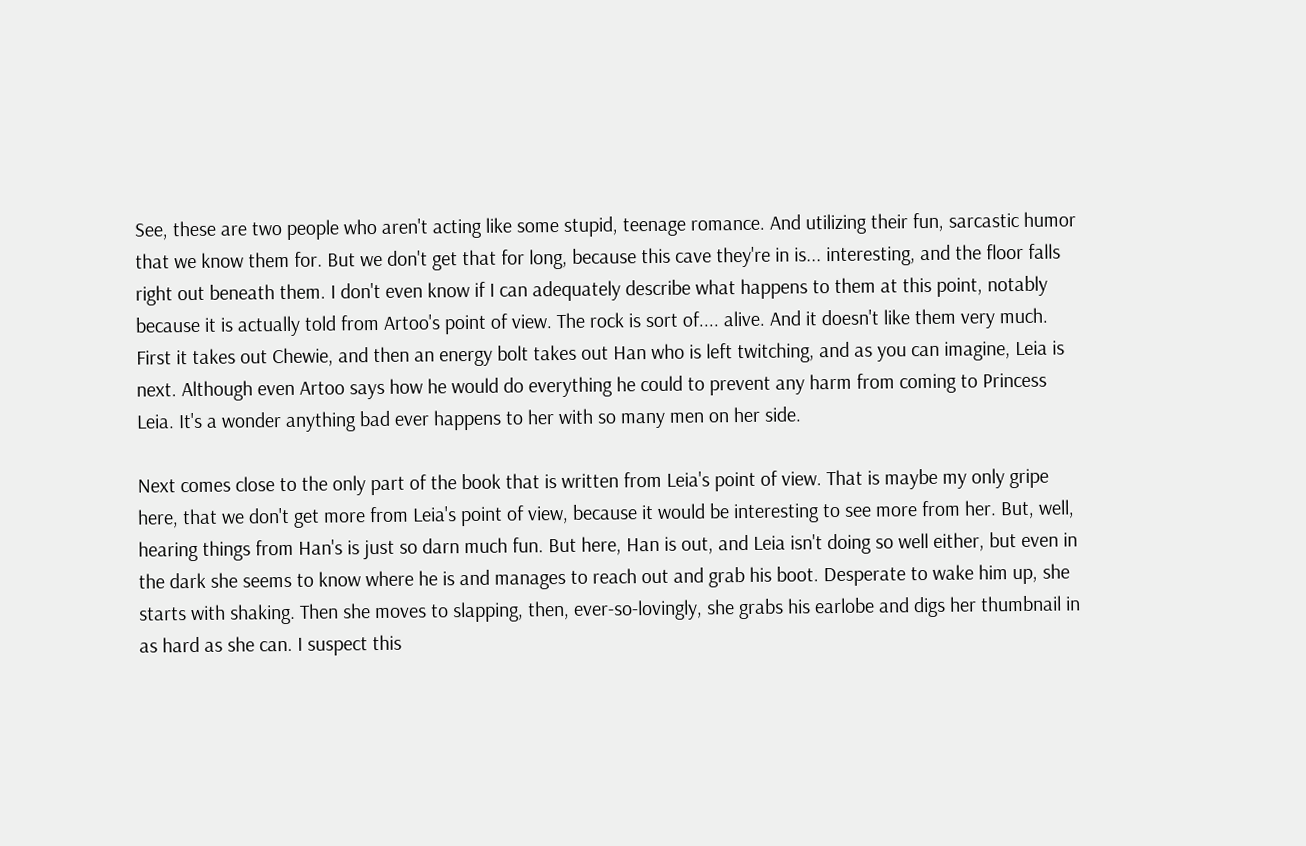See, these are two people who aren't acting like some stupid, teenage romance. And utilizing their fun, sarcastic humor that we know them for. But we don't get that for long, because this cave they're in is... interesting, and the floor falls right out beneath them. I don't even know if I can adequately describe what happens to them at this point, notably because it is actually told from Artoo's point of view. The rock is sort of.... alive. And it doesn't like them very much. First it takes out Chewie, and then an energy bolt takes out Han who is left twitching, and as you can imagine, Leia is next. Although even Artoo says how he would do everything he could to prevent any harm from coming to Princess Leia. It's a wonder anything bad ever happens to her with so many men on her side.

Next comes close to the only part of the book that is written from Leia's point of view. That is maybe my only gripe here, that we don't get more from Leia's point of view, because it would be interesting to see more from her. But, well, hearing things from Han's is just so darn much fun. But here, Han is out, and Leia isn't doing so well either, but even in the dark she seems to know where he is and manages to reach out and grab his boot. Desperate to wake him up, she starts with shaking. Then she moves to slapping, then, ever-so-lovingly, she grabs his earlobe and digs her thumbnail in as hard as she can. I suspect this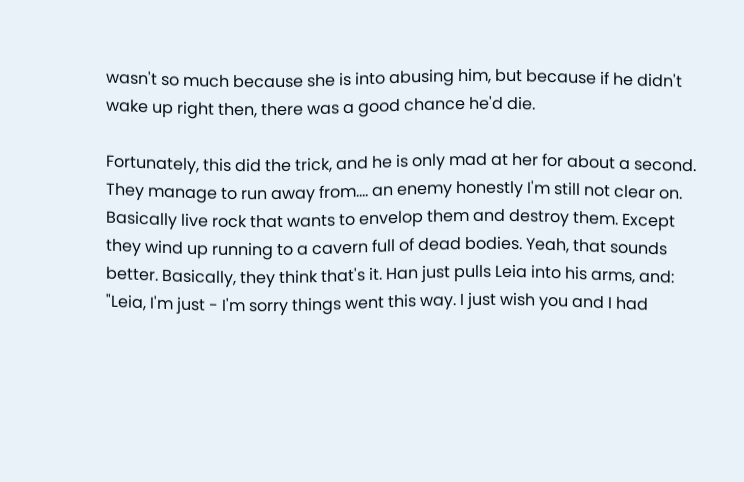wasn't so much because she is into abusing him, but because if he didn't wake up right then, there was a good chance he'd die.

Fortunately, this did the trick, and he is only mad at her for about a second. They manage to run away from.... an enemy honestly I'm still not clear on. Basically live rock that wants to envelop them and destroy them. Except they wind up running to a cavern full of dead bodies. Yeah, that sounds better. Basically, they think that's it. Han just pulls Leia into his arms, and: "Leia, I'm just - I'm sorry things went this way. I just wish you and I had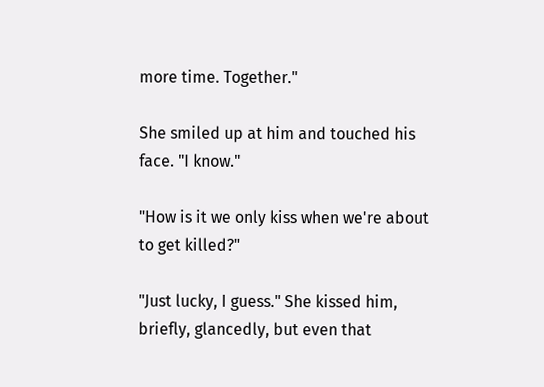more time. Together."

She smiled up at him and touched his face. "I know."

"How is it we only kiss when we're about to get killed?"

"Just lucky, I guess." She kissed him, briefly, glancedly, but even that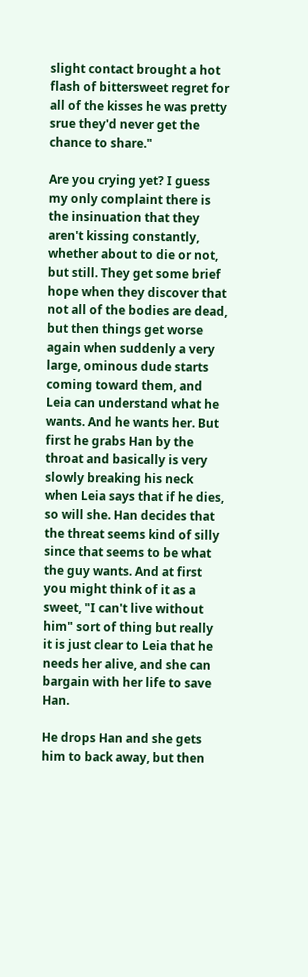slight contact brought a hot flash of bittersweet regret for all of the kisses he was pretty srue they'd never get the chance to share."

Are you crying yet? I guess my only complaint there is the insinuation that they aren't kissing constantly, whether about to die or not, but still. They get some brief hope when they discover that not all of the bodies are dead, but then things get worse again when suddenly a very large, ominous dude starts coming toward them, and Leia can understand what he wants. And he wants her. But first he grabs Han by the throat and basically is very slowly breaking his neck when Leia says that if he dies, so will she. Han decides that the threat seems kind of silly since that seems to be what the guy wants. And at first you might think of it as a sweet, "I can't live without him" sort of thing but really it is just clear to Leia that he needs her alive, and she can bargain with her life to save Han.

He drops Han and she gets him to back away, but then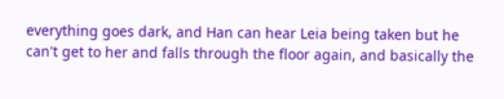everything goes dark, and Han can hear Leia being taken but he can't get to her and falls through the floor again, and basically the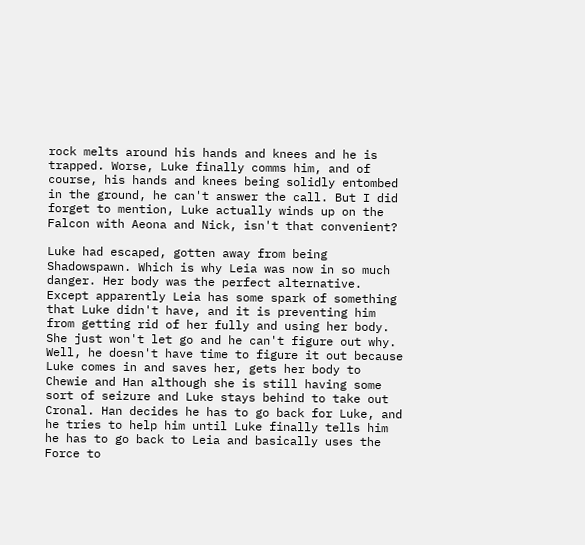rock melts around his hands and knees and he is trapped. Worse, Luke finally comms him, and of course, his hands and knees being solidly entombed in the ground, he can't answer the call. But I did forget to mention, Luke actually winds up on the Falcon with Aeona and Nick, isn't that convenient?

Luke had escaped, gotten away from being Shadowspawn. Which is why Leia was now in so much danger. Her body was the perfect alternative. Except apparently Leia has some spark of something that Luke didn't have, and it is preventing him from getting rid of her fully and using her body. She just won't let go and he can't figure out why. Well, he doesn't have time to figure it out because Luke comes in and saves her, gets her body to Chewie and Han although she is still having some sort of seizure and Luke stays behind to take out Cronal. Han decides he has to go back for Luke, and he tries to help him until Luke finally tells him he has to go back to Leia and basically uses the Force to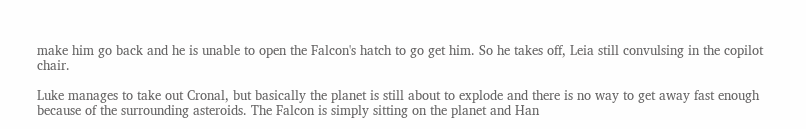make him go back and he is unable to open the Falcon's hatch to go get him. So he takes off, Leia still convulsing in the copilot chair.

Luke manages to take out Cronal, but basically the planet is still about to explode and there is no way to get away fast enough because of the surrounding asteroids. The Falcon is simply sitting on the planet and Han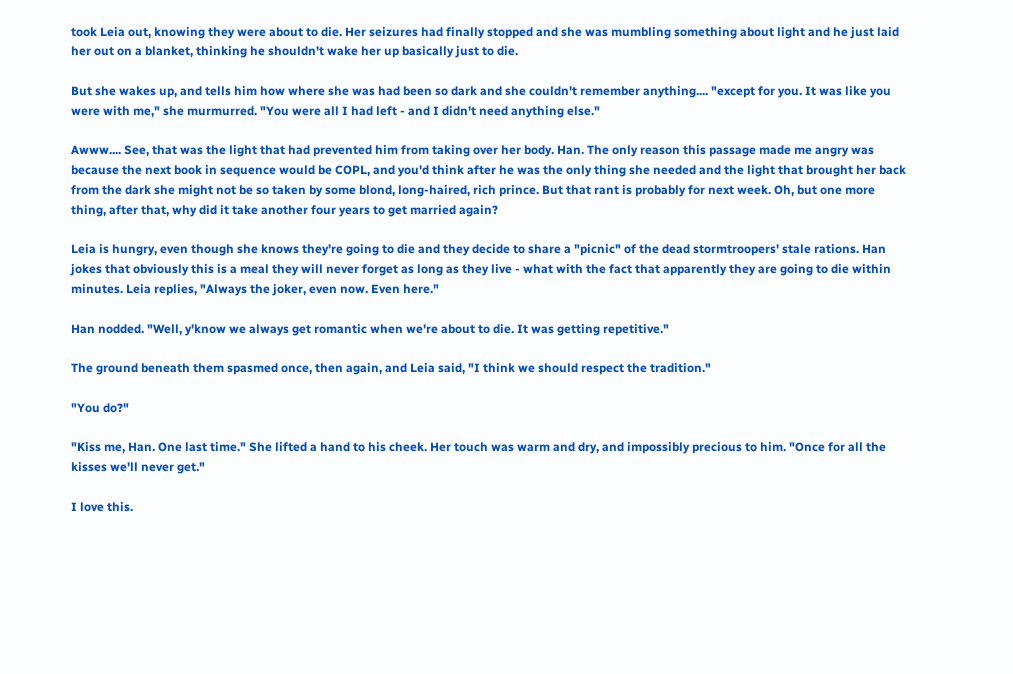took Leia out, knowing they were about to die. Her seizures had finally stopped and she was mumbling something about light and he just laid her out on a blanket, thinking he shouldn't wake her up basically just to die.

But she wakes up, and tells him how where she was had been so dark and she couldn't remember anything.... "except for you. It was like you were with me," she murmurred. "You were all I had left - and I didn't need anything else."

Awww.... See, that was the light that had prevented him from taking over her body. Han. The only reason this passage made me angry was because the next book in sequence would be COPL, and you'd think after he was the only thing she needed and the light that brought her back from the dark she might not be so taken by some blond, long-haired, rich prince. But that rant is probably for next week. Oh, but one more thing, after that, why did it take another four years to get married again?

Leia is hungry, even though she knows they're going to die and they decide to share a "picnic" of the dead stormtroopers' stale rations. Han jokes that obviously this is a meal they will never forget as long as they live - what with the fact that apparently they are going to die within minutes. Leia replies, "Always the joker, even now. Even here."

Han nodded. "Well, y'know we always get romantic when we're about to die. It was getting repetitive."

The ground beneath them spasmed once, then again, and Leia said, "I think we should respect the tradition."

"You do?"

"Kiss me, Han. One last time." She lifted a hand to his cheek. Her touch was warm and dry, and impossibly precious to him. "Once for all the kisses we'll never get."

I love this.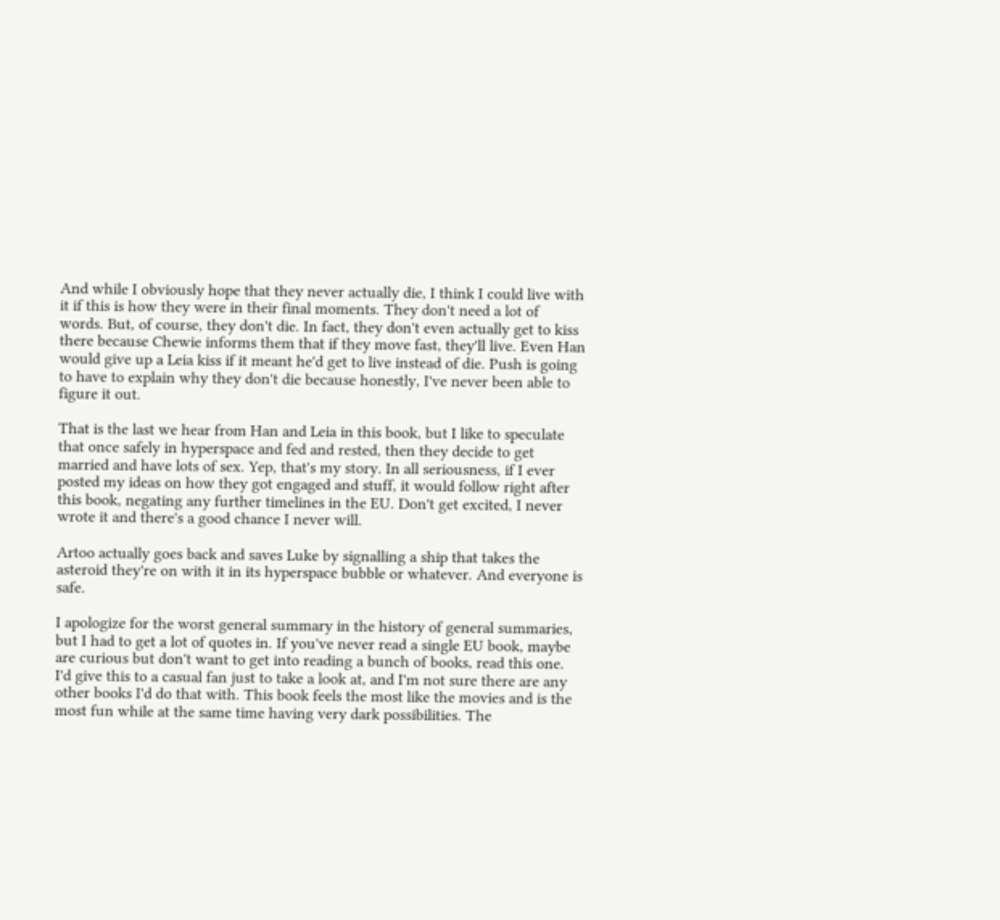And while I obviously hope that they never actually die, I think I could live with it if this is how they were in their final moments. They don't need a lot of words. But, of course, they don't die. In fact, they don't even actually get to kiss there because Chewie informs them that if they move fast, they'll live. Even Han would give up a Leia kiss if it meant he'd get to live instead of die. Push is going to have to explain why they don't die because honestly, I've never been able to figure it out.

That is the last we hear from Han and Leia in this book, but I like to speculate that once safely in hyperspace and fed and rested, then they decide to get married and have lots of sex. Yep, that's my story. In all seriousness, if I ever posted my ideas on how they got engaged and stuff, it would follow right after this book, negating any further timelines in the EU. Don't get excited, I never wrote it and there's a good chance I never will.

Artoo actually goes back and saves Luke by signalling a ship that takes the asteroid they're on with it in its hyperspace bubble or whatever. And everyone is safe.

I apologize for the worst general summary in the history of general summaries, but I had to get a lot of quotes in. If you've never read a single EU book, maybe are curious but don't want to get into reading a bunch of books, read this one. I'd give this to a casual fan just to take a look at, and I'm not sure there are any other books I'd do that with. This book feels the most like the movies and is the most fun while at the same time having very dark possibilities. The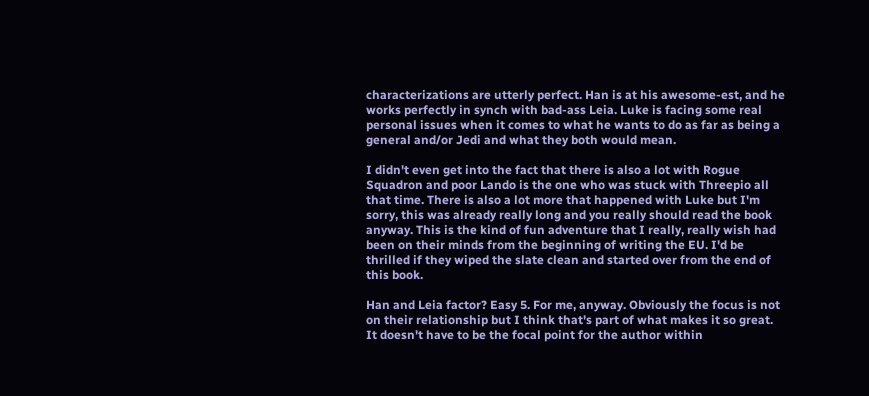characterizations are utterly perfect. Han is at his awesome-est, and he works perfectly in synch with bad-ass Leia. Luke is facing some real personal issues when it comes to what he wants to do as far as being a general and/or Jedi and what they both would mean.

I didn't even get into the fact that there is also a lot with Rogue Squadron and poor Lando is the one who was stuck with Threepio all that time. There is also a lot more that happened with Luke but I'm sorry, this was already really long and you really should read the book anyway. This is the kind of fun adventure that I really, really wish had been on their minds from the beginning of writing the EU. I'd be thrilled if they wiped the slate clean and started over from the end of this book.

Han and Leia factor? Easy 5. For me, anyway. Obviously the focus is not on their relationship but I think that's part of what makes it so great. It doesn't have to be the focal point for the author within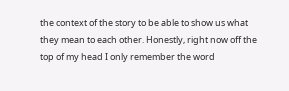the context of the story to be able to show us what they mean to each other. Honestly, right now off the top of my head I only remember the word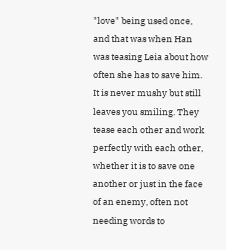"love" being used once, and that was when Han was teasing Leia about how often she has to save him. It is never mushy but still leaves you smiling. They tease each other and work perfectly with each other, whether it is to save one another or just in the face of an enemy, often not needing words to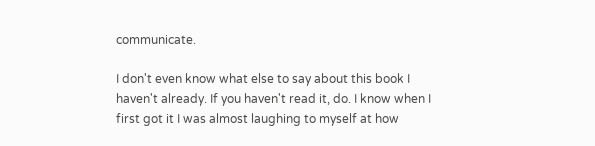communicate.

I don't even know what else to say about this book I haven't already. If you haven't read it, do. I know when I first got it I was almost laughing to myself at how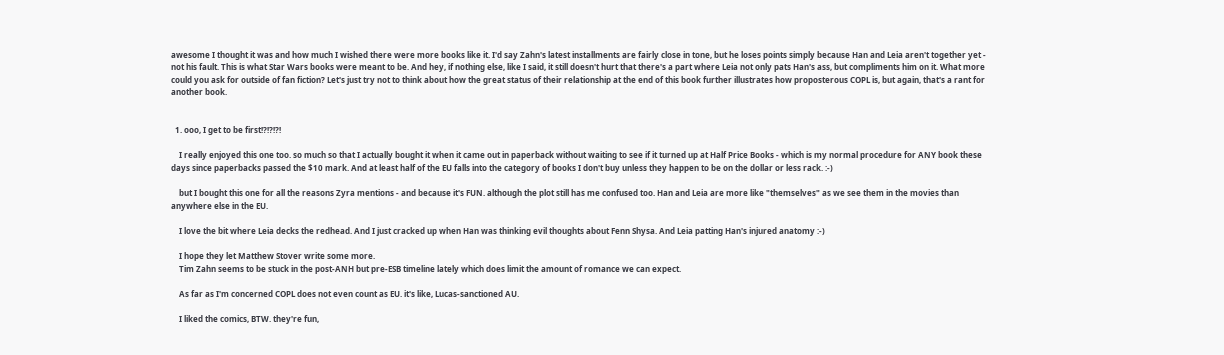awesome I thought it was and how much I wished there were more books like it. I'd say Zahn's latest installments are fairly close in tone, but he loses points simply because Han and Leia aren't together yet - not his fault. This is what Star Wars books were meant to be. And hey, if nothing else, like I said, it still doesn't hurt that there's a part where Leia not only pats Han's ass, but compliments him on it. What more could you ask for outside of fan fiction? Let's just try not to think about how the great status of their relationship at the end of this book further illustrates how proposterous COPL is, but again, that's a rant for another book.


  1. ooo, I get to be first!?!?!?!

    I really enjoyed this one too. so much so that I actually bought it when it came out in paperback without waiting to see if it turned up at Half Price Books - which is my normal procedure for ANY book these days since paperbacks passed the $10 mark. And at least half of the EU falls into the category of books I don't buy unless they happen to be on the dollar or less rack. :-)

    but I bought this one for all the reasons Zyra mentions - and because it's FUN. although the plot still has me confused too. Han and Leia are more like "themselves" as we see them in the movies than anywhere else in the EU.

    I love the bit where Leia decks the redhead. And I just cracked up when Han was thinking evil thoughts about Fenn Shysa. And Leia patting Han's injured anatomy :-)

    I hope they let Matthew Stover write some more.
    Tim Zahn seems to be stuck in the post-ANH but pre-ESB timeline lately which does limit the amount of romance we can expect.

    As far as I'm concerned COPL does not even count as EU. it's like, Lucas-sanctioned AU.

    I liked the comics, BTW. they're fun,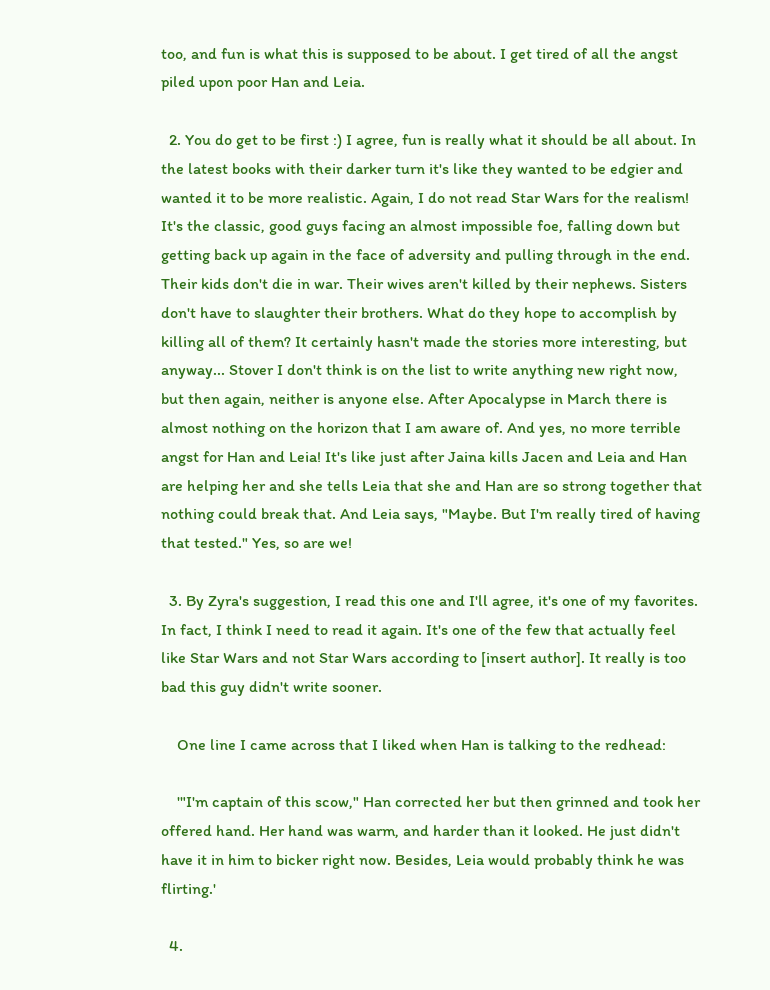too, and fun is what this is supposed to be about. I get tired of all the angst piled upon poor Han and Leia.

  2. You do get to be first :) I agree, fun is really what it should be all about. In the latest books with their darker turn it's like they wanted to be edgier and wanted it to be more realistic. Again, I do not read Star Wars for the realism! It's the classic, good guys facing an almost impossible foe, falling down but getting back up again in the face of adversity and pulling through in the end. Their kids don't die in war. Their wives aren't killed by their nephews. Sisters don't have to slaughter their brothers. What do they hope to accomplish by killing all of them? It certainly hasn't made the stories more interesting, but anyway... Stover I don't think is on the list to write anything new right now, but then again, neither is anyone else. After Apocalypse in March there is almost nothing on the horizon that I am aware of. And yes, no more terrible angst for Han and Leia! It's like just after Jaina kills Jacen and Leia and Han are helping her and she tells Leia that she and Han are so strong together that nothing could break that. And Leia says, "Maybe. But I'm really tired of having that tested." Yes, so are we!

  3. By Zyra's suggestion, I read this one and I'll agree, it's one of my favorites. In fact, I think I need to read it again. It's one of the few that actually feel like Star Wars and not Star Wars according to [insert author]. It really is too bad this guy didn't write sooner.

    One line I came across that I liked when Han is talking to the redhead:

    '"I'm captain of this scow," Han corrected her but then grinned and took her offered hand. Her hand was warm, and harder than it looked. He just didn't have it in him to bicker right now. Besides, Leia would probably think he was flirting.'

  4.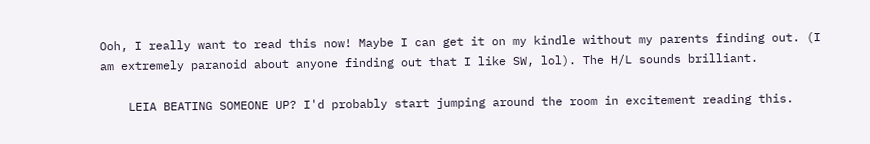Ooh, I really want to read this now! Maybe I can get it on my kindle without my parents finding out. (I am extremely paranoid about anyone finding out that I like SW, lol). The H/L sounds brilliant.

    LEIA BEATING SOMEONE UP? I'd probably start jumping around the room in excitement reading this.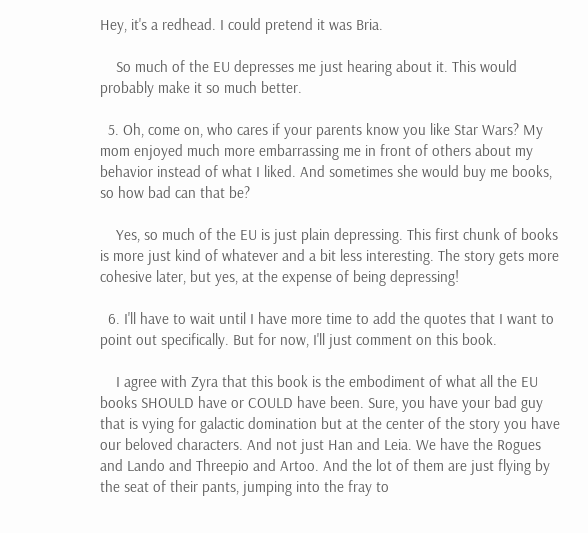Hey, it's a redhead. I could pretend it was Bria.

    So much of the EU depresses me just hearing about it. This would probably make it so much better.

  5. Oh, come on, who cares if your parents know you like Star Wars? My mom enjoyed much more embarrassing me in front of others about my behavior instead of what I liked. And sometimes she would buy me books, so how bad can that be?

    Yes, so much of the EU is just plain depressing. This first chunk of books is more just kind of whatever and a bit less interesting. The story gets more cohesive later, but yes, at the expense of being depressing!

  6. I'll have to wait until I have more time to add the quotes that I want to point out specifically. But for now, I'll just comment on this book.

    I agree with Zyra that this book is the embodiment of what all the EU books SHOULD have or COULD have been. Sure, you have your bad guy that is vying for galactic domination but at the center of the story you have our beloved characters. And not just Han and Leia. We have the Rogues and Lando and Threepio and Artoo. And the lot of them are just flying by the seat of their pants, jumping into the fray to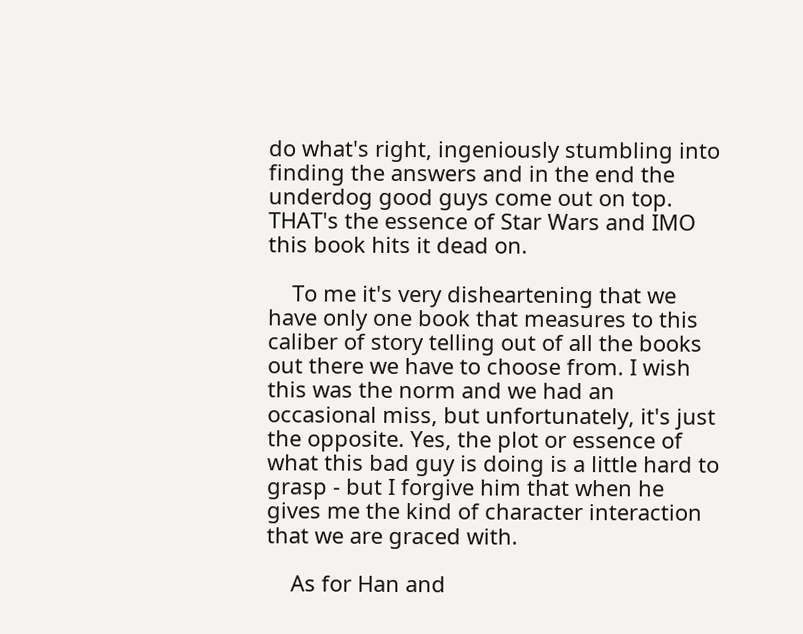do what's right, ingeniously stumbling into finding the answers and in the end the underdog good guys come out on top. THAT's the essence of Star Wars and IMO this book hits it dead on.

    To me it's very disheartening that we have only one book that measures to this caliber of story telling out of all the books out there we have to choose from. I wish this was the norm and we had an occasional miss, but unfortunately, it's just the opposite. Yes, the plot or essence of what this bad guy is doing is a little hard to grasp - but I forgive him that when he gives me the kind of character interaction that we are graced with.

    As for Han and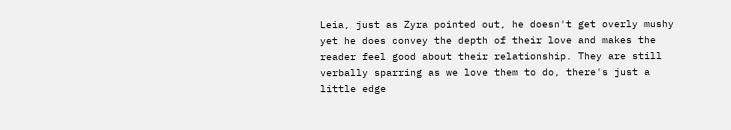Leia, just as Zyra pointed out, he doesn't get overly mushy yet he does convey the depth of their love and makes the reader feel good about their relationship. They are still verbally sparring as we love them to do, there's just a little edge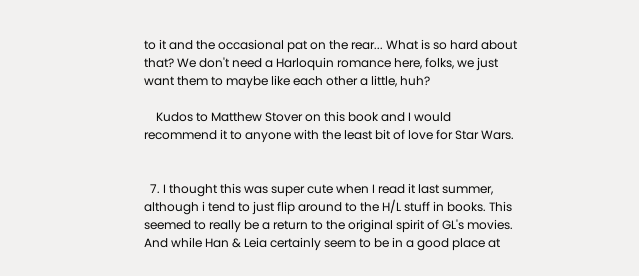to it and the occasional pat on the rear... What is so hard about that? We don't need a Harloquin romance here, folks, we just want them to maybe like each other a little, huh?

    Kudos to Matthew Stover on this book and I would recommend it to anyone with the least bit of love for Star Wars.


  7. I thought this was super cute when I read it last summer, although i tend to just flip around to the H/L stuff in books. This seemed to really be a return to the original spirit of GL's movies. And while Han & Leia certainly seem to be in a good place at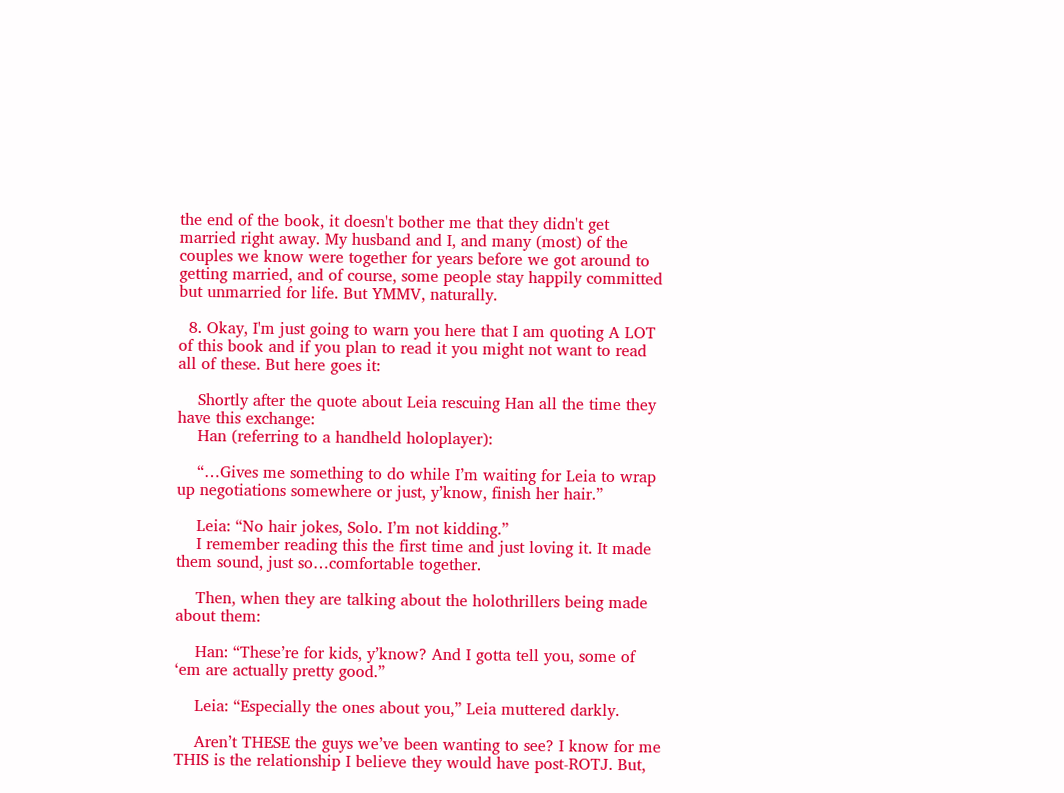the end of the book, it doesn't bother me that they didn't get married right away. My husband and I, and many (most) of the couples we know were together for years before we got around to getting married, and of course, some people stay happily committed but unmarried for life. But YMMV, naturally.

  8. Okay, I'm just going to warn you here that I am quoting A LOT of this book and if you plan to read it you might not want to read all of these. But here goes it:

    Shortly after the quote about Leia rescuing Han all the time they have this exchange:
    Han (referring to a handheld holoplayer):

    “…Gives me something to do while I’m waiting for Leia to wrap up negotiations somewhere or just, y’know, finish her hair.”

    Leia: “No hair jokes, Solo. I’m not kidding.”
    I remember reading this the first time and just loving it. It made them sound, just so…comfortable together.

    Then, when they are talking about the holothrillers being made about them:

    Han: “These’re for kids, y’know? And I gotta tell you, some of ‘em are actually pretty good.”

    Leia: “Especially the ones about you,” Leia muttered darkly.

    Aren’t THESE the guys we’ve been wanting to see? I know for me THIS is the relationship I believe they would have post-ROTJ. But,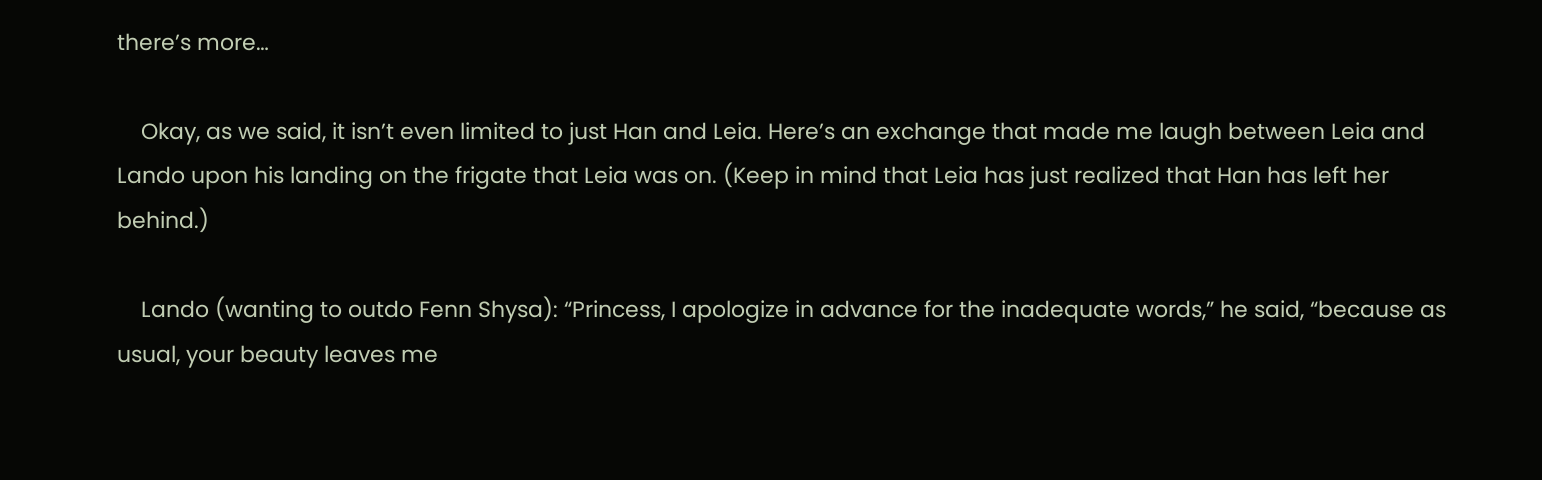there’s more…

    Okay, as we said, it isn’t even limited to just Han and Leia. Here’s an exchange that made me laugh between Leia and Lando upon his landing on the frigate that Leia was on. (Keep in mind that Leia has just realized that Han has left her behind.)

    Lando (wanting to outdo Fenn Shysa): “Princess, I apologize in advance for the inadequate words,” he said, “because as usual, your beauty leaves me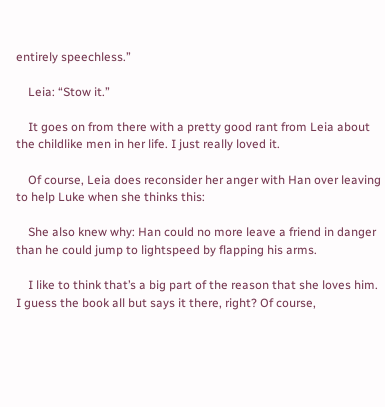entirely speechless.”

    Leia: “Stow it.”

    It goes on from there with a pretty good rant from Leia about the childlike men in her life. I just really loved it.

    Of course, Leia does reconsider her anger with Han over leaving to help Luke when she thinks this:

    She also knew why: Han could no more leave a friend in danger than he could jump to lightspeed by flapping his arms.

    I like to think that’s a big part of the reason that she loves him. I guess the book all but says it there, right? Of course,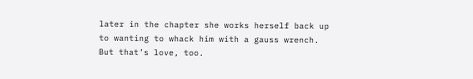later in the chapter she works herself back up to wanting to whack him with a gauss wrench. But that’s love, too.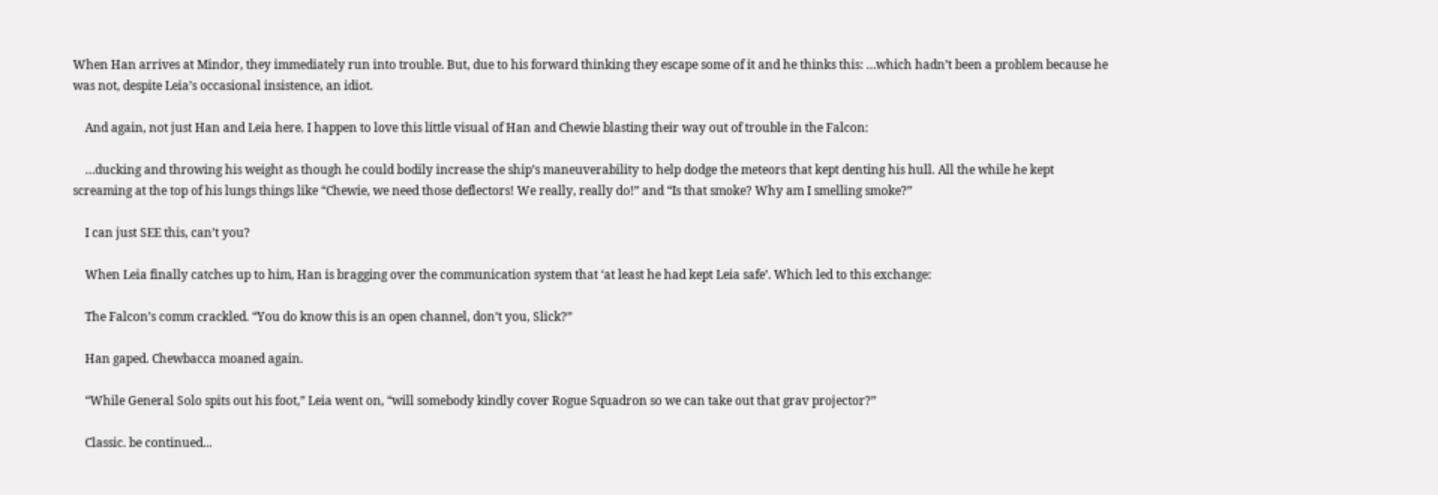When Han arrives at Mindor, they immediately run into trouble. But, due to his forward thinking they escape some of it and he thinks this: …which hadn’t been a problem because he was not, despite Leia’s occasional insistence, an idiot.

    And again, not just Han and Leia here. I happen to love this little visual of Han and Chewie blasting their way out of trouble in the Falcon:

    …ducking and throwing his weight as though he could bodily increase the ship’s maneuverability to help dodge the meteors that kept denting his hull. All the while he kept screaming at the top of his lungs things like “Chewie, we need those deflectors! We really, really do!” and “Is that smoke? Why am I smelling smoke?”

    I can just SEE this, can’t you?

    When Leia finally catches up to him, Han is bragging over the communication system that ‘at least he had kept Leia safe’. Which led to this exchange:

    The Falcon’s comm crackled. “You do know this is an open channel, don’t you, Slick?”

    Han gaped. Chewbacca moaned again.

    “While General Solo spits out his foot,” Leia went on, “will somebody kindly cover Rogue Squadron so we can take out that grav projector?”

    Classic. be continued...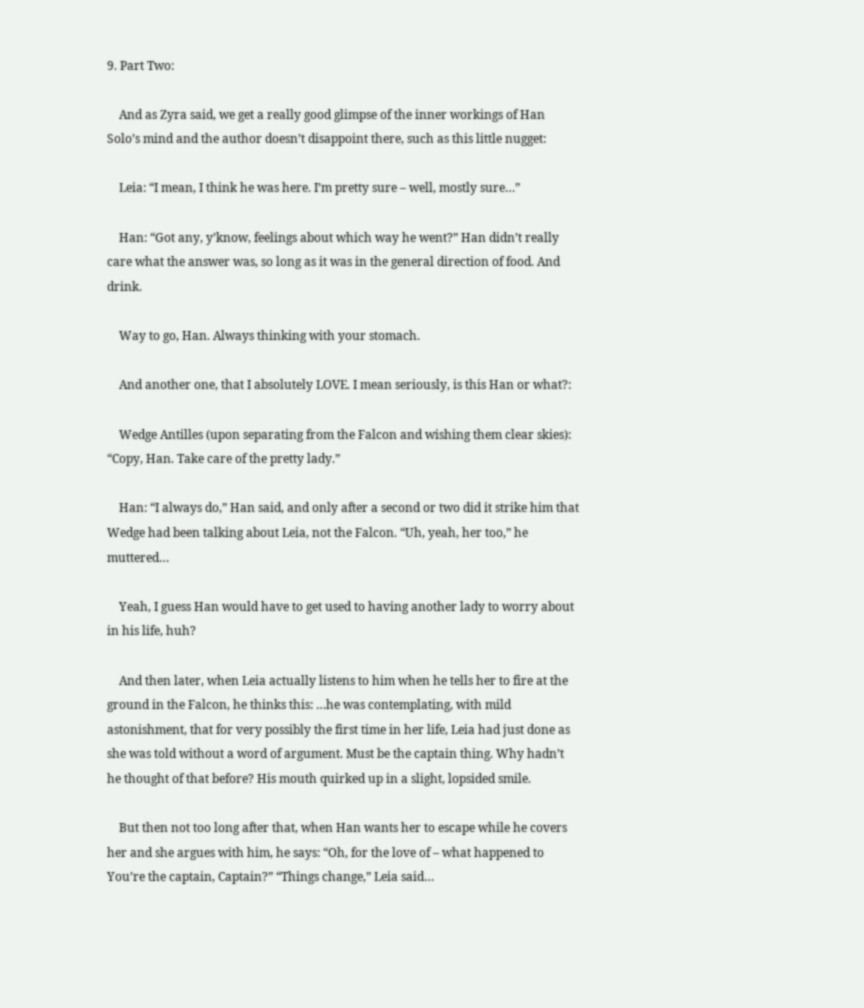9. Part Two:

    And as Zyra said, we get a really good glimpse of the inner workings of Han Solo’s mind and the author doesn’t disappoint there, such as this little nugget:

    Leia: “I mean, I think he was here. I’m pretty sure – well, mostly sure…”

    Han: “Got any, y’know, feelings about which way he went?” Han didn’t really care what the answer was, so long as it was in the general direction of food. And drink.

    Way to go, Han. Always thinking with your stomach.

    And another one, that I absolutely LOVE. I mean seriously, is this Han or what?:

    Wedge Antilles (upon separating from the Falcon and wishing them clear skies): “Copy, Han. Take care of the pretty lady.”

    Han: “I always do,” Han said, and only after a second or two did it strike him that Wedge had been talking about Leia, not the Falcon. “Uh, yeah, her too,” he muttered…

    Yeah, I guess Han would have to get used to having another lady to worry about in his life, huh?

    And then later, when Leia actually listens to him when he tells her to fire at the ground in the Falcon, he thinks this: …he was contemplating, with mild astonishment, that for very possibly the first time in her life, Leia had just done as she was told without a word of argument. Must be the captain thing. Why hadn’t he thought of that before? His mouth quirked up in a slight, lopsided smile.

    But then not too long after that, when Han wants her to escape while he covers her and she argues with him, he says: “Oh, for the love of – what happened to You’re the captain, Captain?” “Things change,” Leia said…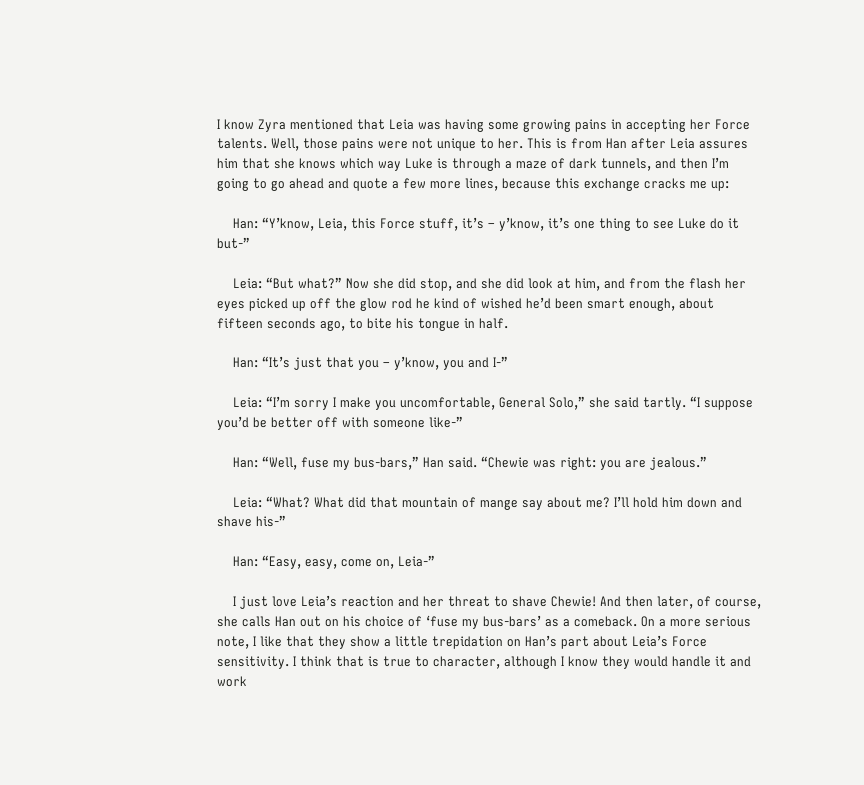I know Zyra mentioned that Leia was having some growing pains in accepting her Force talents. Well, those pains were not unique to her. This is from Han after Leia assures him that she knows which way Luke is through a maze of dark tunnels, and then I’m going to go ahead and quote a few more lines, because this exchange cracks me up:

    Han: “Y’know, Leia, this Force stuff, it’s – y’know, it’s one thing to see Luke do it but-”

    Leia: “But what?” Now she did stop, and she did look at him, and from the flash her eyes picked up off the glow rod he kind of wished he’d been smart enough, about fifteen seconds ago, to bite his tongue in half.

    Han: “It’s just that you – y’know, you and I-”

    Leia: “I’m sorry I make you uncomfortable, General Solo,” she said tartly. “I suppose you’d be better off with someone like-”

    Han: “Well, fuse my bus-bars,” Han said. “Chewie was right: you are jealous.”

    Leia: “What? What did that mountain of mange say about me? I’ll hold him down and shave his-”

    Han: “Easy, easy, come on, Leia-”

    I just love Leia’s reaction and her threat to shave Chewie! And then later, of course, she calls Han out on his choice of ‘fuse my bus-bars’ as a comeback. On a more serious note, I like that they show a little trepidation on Han’s part about Leia’s Force sensitivity. I think that is true to character, although I know they would handle it and work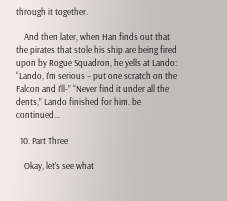through it together.

    And then later, when Han finds out that the pirates that stole his ship are being fired upon by Rogue Squadron, he yells at Lando: “Lando, I’m serious – put one scratch on the Falcon and I’ll-” “Never find it under all the dents,” Lando finished for him. be continued...

  10. Part Three

    Okay, let’s see what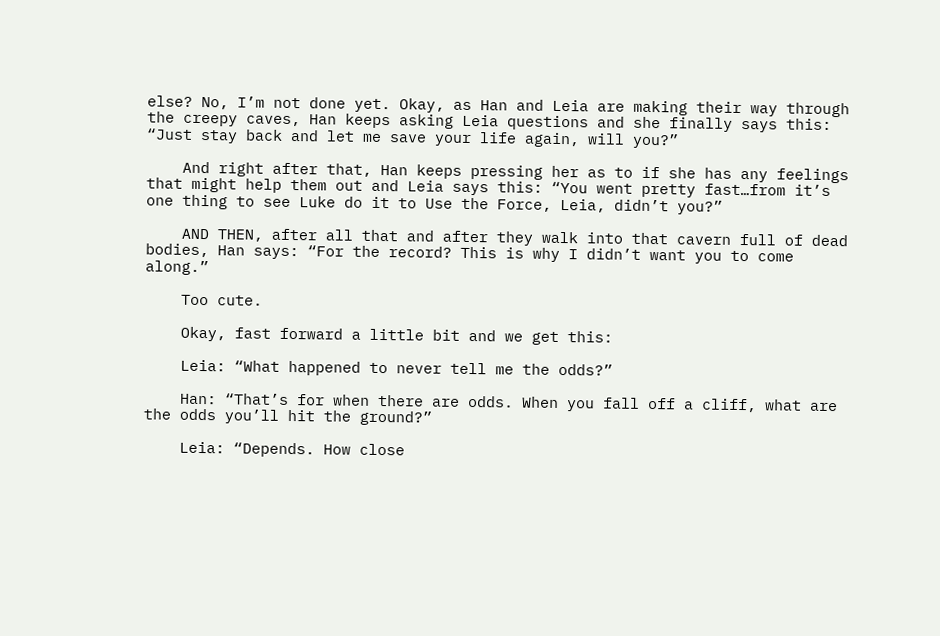else? No, I’m not done yet. Okay, as Han and Leia are making their way through the creepy caves, Han keeps asking Leia questions and she finally says this: “Just stay back and let me save your life again, will you?”

    And right after that, Han keeps pressing her as to if she has any feelings that might help them out and Leia says this: “You went pretty fast…from it’s one thing to see Luke do it to Use the Force, Leia, didn’t you?”

    AND THEN, after all that and after they walk into that cavern full of dead bodies, Han says: “For the record? This is why I didn’t want you to come along.”

    Too cute.

    Okay, fast forward a little bit and we get this:

    Leia: “What happened to never tell me the odds?”

    Han: “That’s for when there are odds. When you fall off a cliff, what are the odds you’ll hit the ground?”

    Leia: “Depends. How close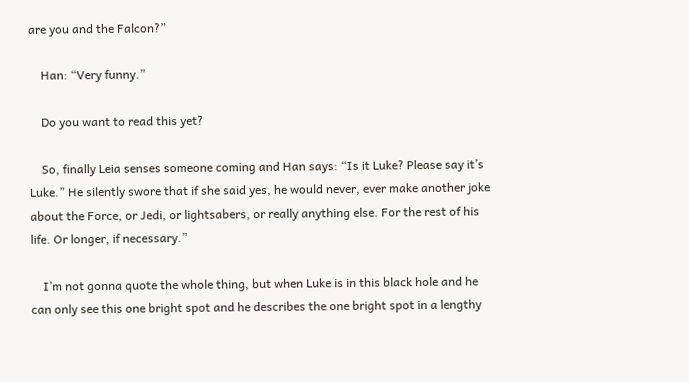are you and the Falcon?”

    Han: “Very funny.”

    Do you want to read this yet?

    So, finally Leia senses someone coming and Han says: “Is it Luke? Please say it’s Luke.” He silently swore that if she said yes, he would never, ever make another joke about the Force, or Jedi, or lightsabers, or really anything else. For the rest of his life. Or longer, if necessary.”

    I’m not gonna quote the whole thing, but when Luke is in this black hole and he can only see this one bright spot and he describes the one bright spot in a lengthy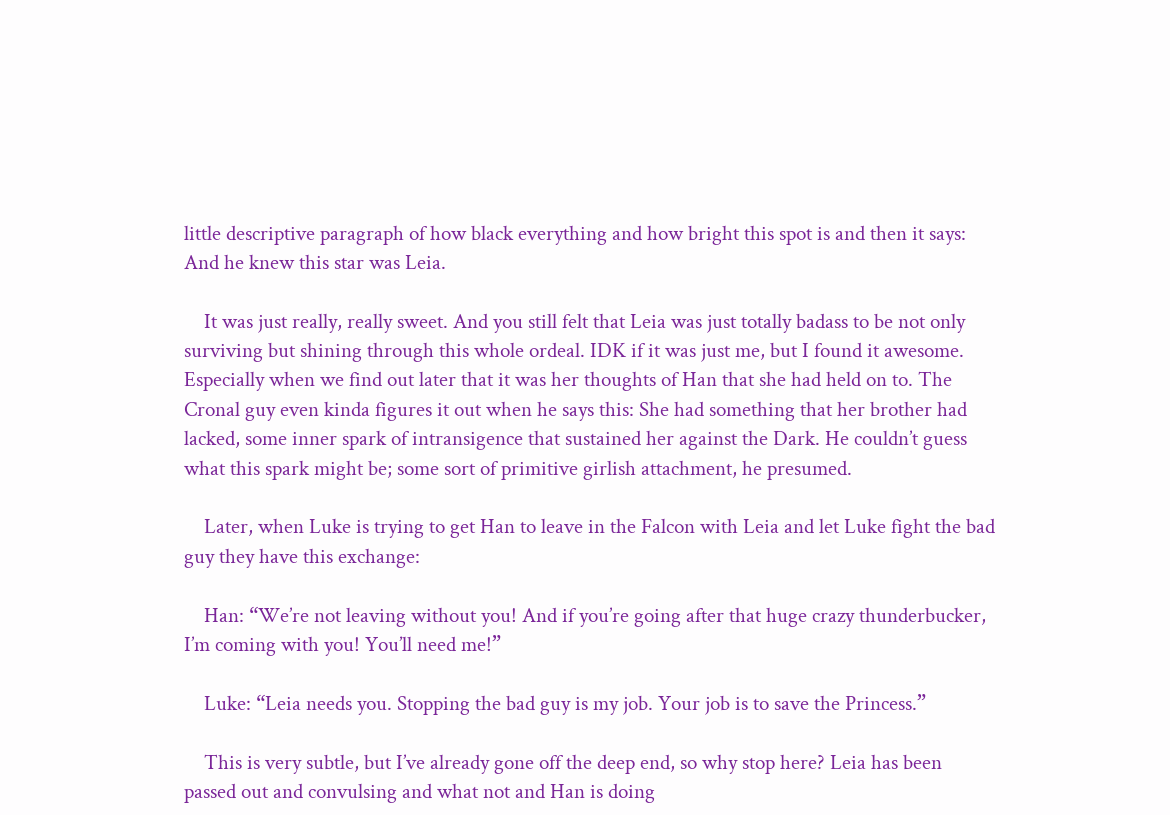little descriptive paragraph of how black everything and how bright this spot is and then it says: And he knew this star was Leia.

    It was just really, really sweet. And you still felt that Leia was just totally badass to be not only surviving but shining through this whole ordeal. IDK if it was just me, but I found it awesome. Especially when we find out later that it was her thoughts of Han that she had held on to. The Cronal guy even kinda figures it out when he says this: She had something that her brother had lacked, some inner spark of intransigence that sustained her against the Dark. He couldn’t guess what this spark might be; some sort of primitive girlish attachment, he presumed.

    Later, when Luke is trying to get Han to leave in the Falcon with Leia and let Luke fight the bad guy they have this exchange:

    Han: “We’re not leaving without you! And if you’re going after that huge crazy thunderbucker, I’m coming with you! You’ll need me!”

    Luke: “Leia needs you. Stopping the bad guy is my job. Your job is to save the Princess.”

    This is very subtle, but I’ve already gone off the deep end, so why stop here? Leia has been passed out and convulsing and what not and Han is doing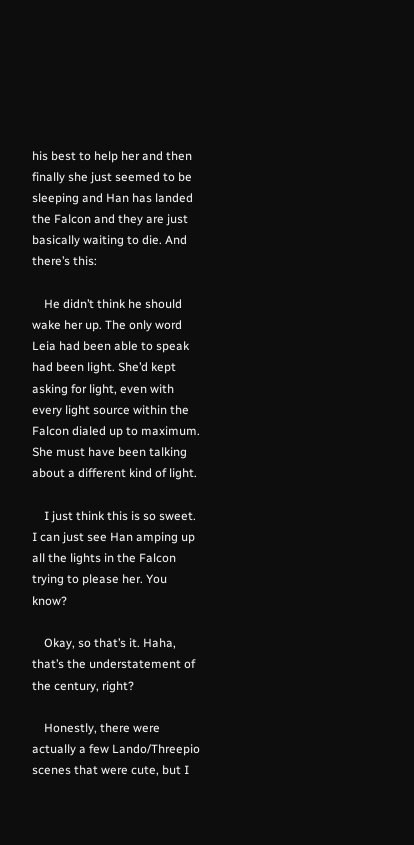his best to help her and then finally she just seemed to be sleeping and Han has landed the Falcon and they are just basically waiting to die. And there’s this:

    He didn’t think he should wake her up. The only word Leia had been able to speak had been light. She’d kept asking for light, even with every light source within the Falcon dialed up to maximum. She must have been talking about a different kind of light.

    I just think this is so sweet. I can just see Han amping up all the lights in the Falcon trying to please her. You know?

    Okay, so that’s it. Haha, that’s the understatement of the century, right?

    Honestly, there were actually a few Lando/Threepio scenes that were cute, but I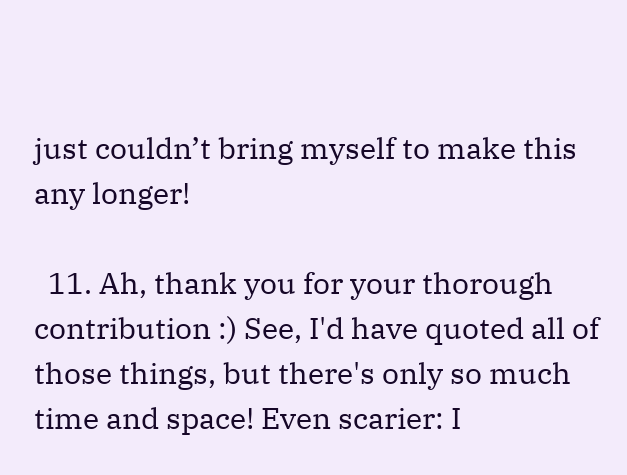just couldn’t bring myself to make this any longer!

  11. Ah, thank you for your thorough contribution :) See, I'd have quoted all of those things, but there's only so much time and space! Even scarier: I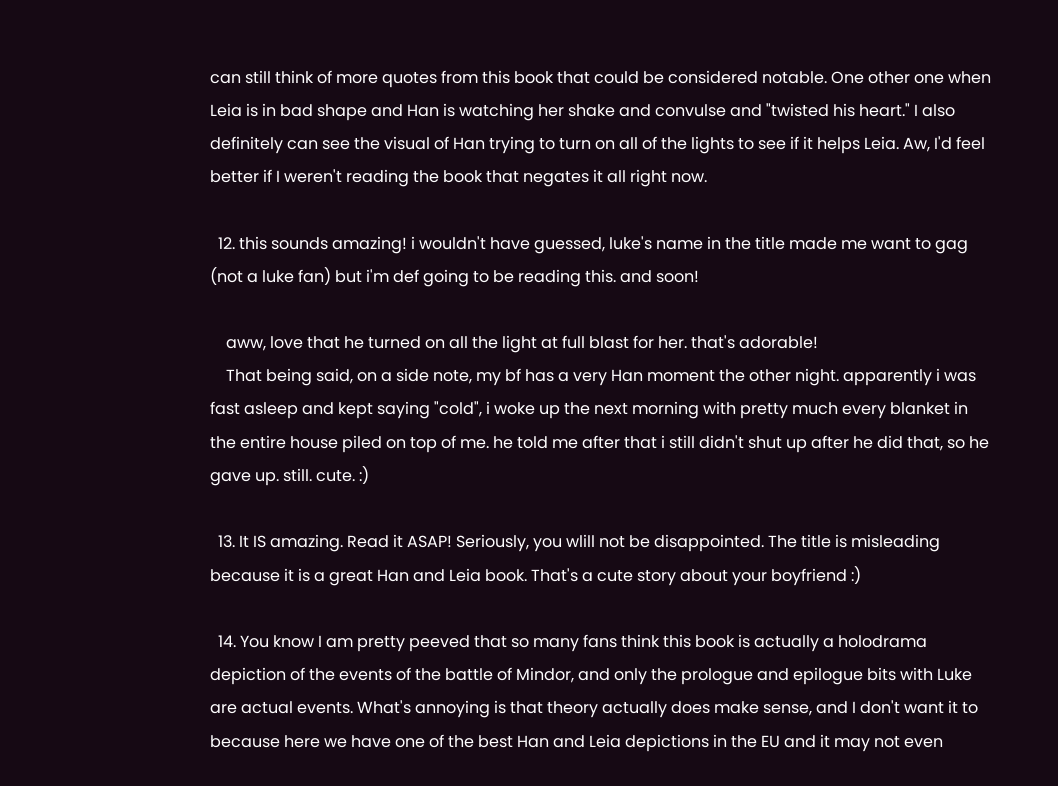can still think of more quotes from this book that could be considered notable. One other one when Leia is in bad shape and Han is watching her shake and convulse and "twisted his heart." I also definitely can see the visual of Han trying to turn on all of the lights to see if it helps Leia. Aw, I'd feel better if I weren't reading the book that negates it all right now.

  12. this sounds amazing! i wouldn't have guessed, luke's name in the title made me want to gag (not a luke fan) but i'm def going to be reading this. and soon!

    aww, love that he turned on all the light at full blast for her. that's adorable!
    That being said, on a side note, my bf has a very Han moment the other night. apparently i was fast asleep and kept saying "cold", i woke up the next morning with pretty much every blanket in the entire house piled on top of me. he told me after that i still didn't shut up after he did that, so he gave up. still. cute. :)

  13. It IS amazing. Read it ASAP! Seriously, you wlill not be disappointed. The title is misleading because it is a great Han and Leia book. That's a cute story about your boyfriend :)

  14. You know I am pretty peeved that so many fans think this book is actually a holodrama depiction of the events of the battle of Mindor, and only the prologue and epilogue bits with Luke are actual events. What's annoying is that theory actually does make sense, and I don't want it to because here we have one of the best Han and Leia depictions in the EU and it may not even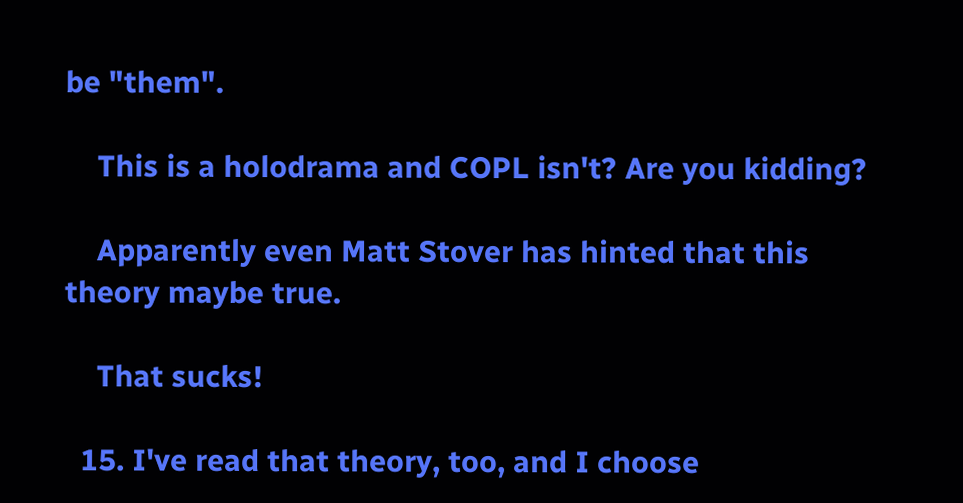be "them".

    This is a holodrama and COPL isn't? Are you kidding?

    Apparently even Matt Stover has hinted that this theory maybe true.

    That sucks!

  15. I've read that theory, too, and I choose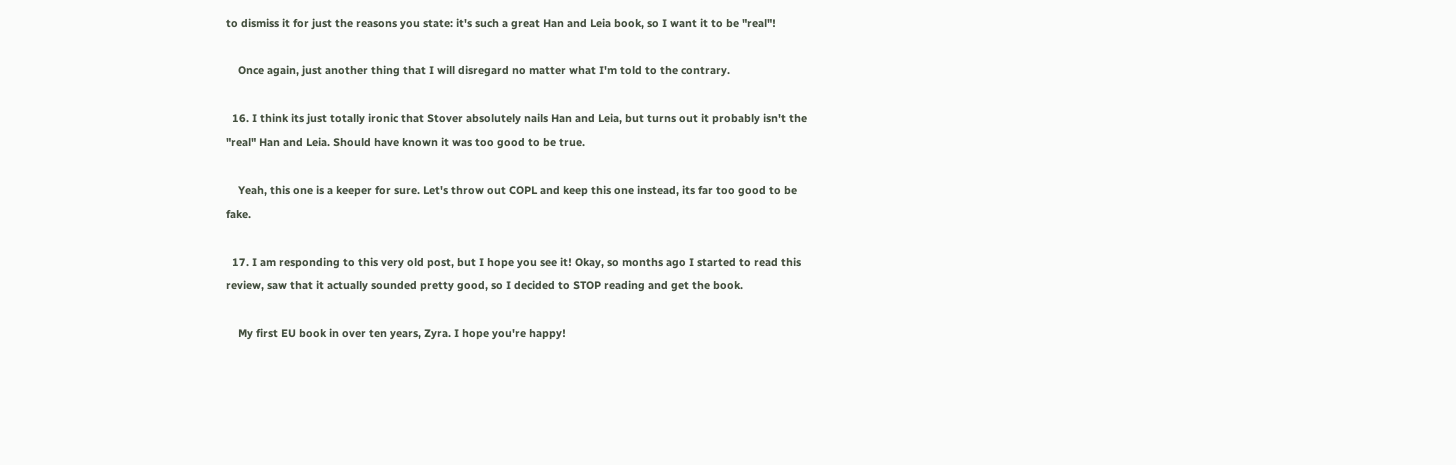to dismiss it for just the reasons you state: it's such a great Han and Leia book, so I want it to be "real"!

    Once again, just another thing that I will disregard no matter what I'm told to the contrary.

  16. I think its just totally ironic that Stover absolutely nails Han and Leia, but turns out it probably isn't the "real" Han and Leia. Should have known it was too good to be true.

    Yeah, this one is a keeper for sure. Let's throw out COPL and keep this one instead, its far too good to be fake.

  17. I am responding to this very old post, but I hope you see it! Okay, so months ago I started to read this review, saw that it actually sounded pretty good, so I decided to STOP reading and get the book.

    My first EU book in over ten years, Zyra. I hope you're happy!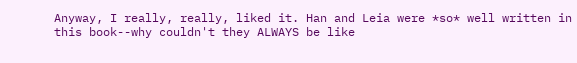Anyway, I really, really, liked it. Han and Leia were *so* well written in this book--why couldn't they ALWAYS be like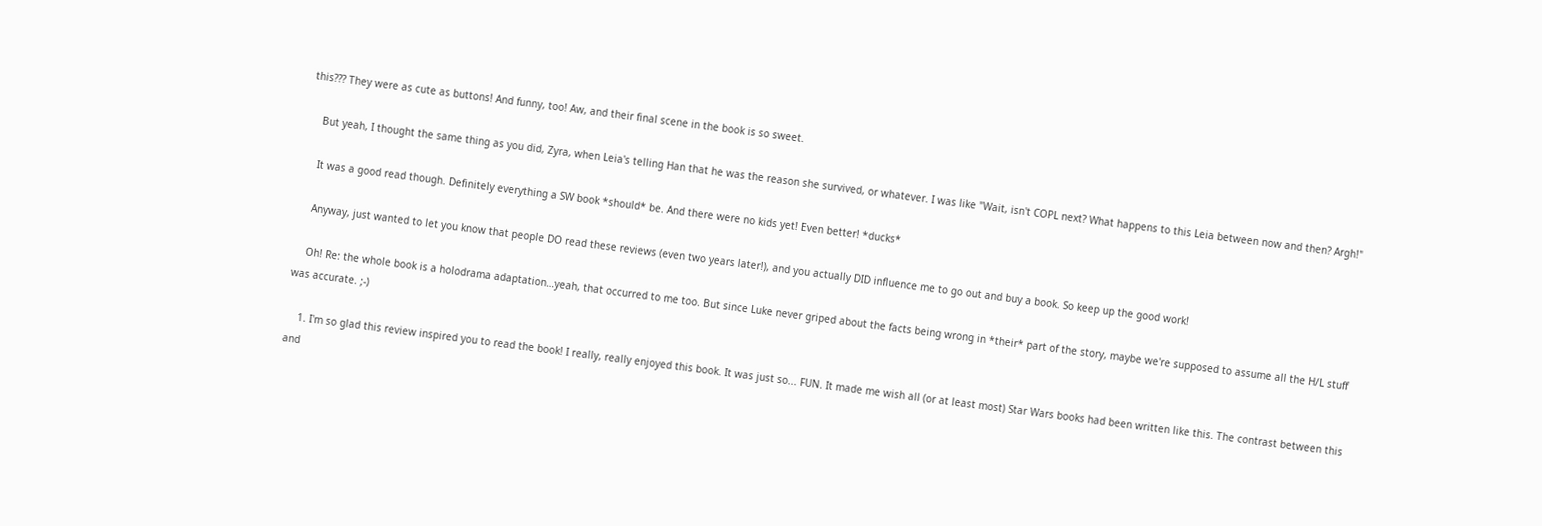this??? They were as cute as buttons! And funny, too! Aw, and their final scene in the book is so sweet.

    But yeah, I thought the same thing as you did, Zyra, when Leia's telling Han that he was the reason she survived, or whatever. I was like "Wait, isn't COPL next? What happens to this Leia between now and then? Argh!"

    It was a good read though. Definitely everything a SW book *should* be. And there were no kids yet! Even better! *ducks*

    Anyway, just wanted to let you know that people DO read these reviews (even two years later!), and you actually DID influence me to go out and buy a book. So keep up the good work!

    Oh! Re: the whole book is a holodrama adaptation…yeah, that occurred to me too. But since Luke never griped about the facts being wrong in *their* part of the story, maybe we're supposed to assume all the H/L stuff was accurate. ;-)

    1. I'm so glad this review inspired you to read the book! I really, really enjoyed this book. It was just so... FUN. It made me wish all (or at least most) Star Wars books had been written like this. The contrast between this and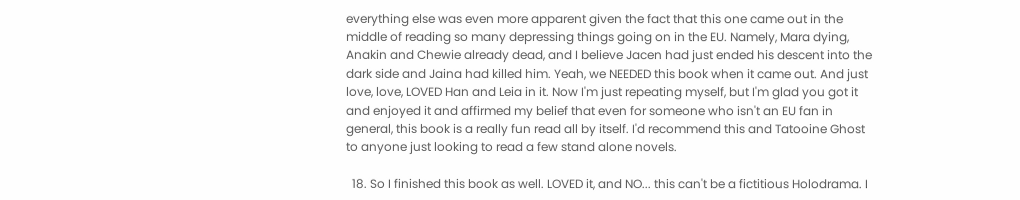everything else was even more apparent given the fact that this one came out in the middle of reading so many depressing things going on in the EU. Namely, Mara dying, Anakin and Chewie already dead, and I believe Jacen had just ended his descent into the dark side and Jaina had killed him. Yeah, we NEEDED this book when it came out. And just love, love, LOVED Han and Leia in it. Now I'm just repeating myself, but I'm glad you got it and enjoyed it and affirmed my belief that even for someone who isn't an EU fan in general, this book is a really fun read all by itself. I'd recommend this and Tatooine Ghost to anyone just looking to read a few stand alone novels.

  18. So I finished this book as well. LOVED it, and NO... this can't be a fictitious Holodrama. I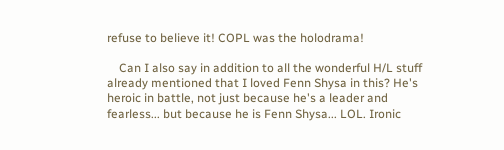refuse to believe it! COPL was the holodrama!

    Can I also say in addition to all the wonderful H/L stuff already mentioned that I loved Fenn Shysa in this? He's heroic in battle, not just because he's a leader and fearless... but because he is Fenn Shysa... LOL. Ironic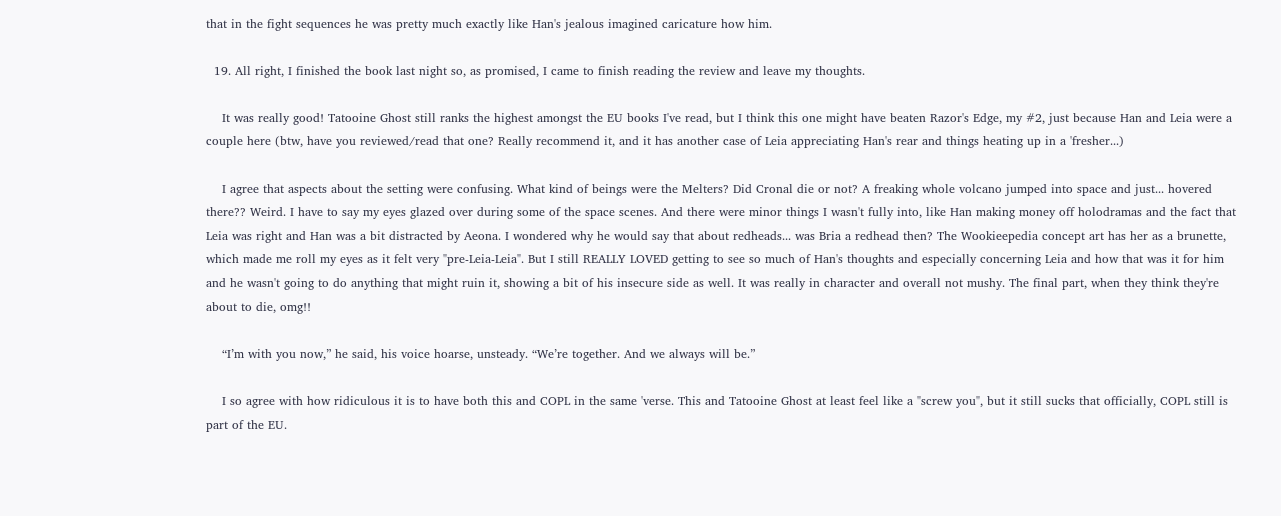that in the fight sequences he was pretty much exactly like Han's jealous imagined caricature how him.

  19. All right, I finished the book last night so, as promised, I came to finish reading the review and leave my thoughts.

    It was really good! Tatooine Ghost still ranks the highest amongst the EU books I've read, but I think this one might have beaten Razor's Edge, my #2, just because Han and Leia were a couple here (btw, have you reviewed/read that one? Really recommend it, and it has another case of Leia appreciating Han's rear and things heating up in a 'fresher...)

    I agree that aspects about the setting were confusing. What kind of beings were the Melters? Did Cronal die or not? A freaking whole volcano jumped into space and just... hovered there?? Weird. I have to say my eyes glazed over during some of the space scenes. And there were minor things I wasn't fully into, like Han making money off holodramas and the fact that Leia was right and Han was a bit distracted by Aeona. I wondered why he would say that about redheads... was Bria a redhead then? The Wookieepedia concept art has her as a brunette, which made me roll my eyes as it felt very "pre-Leia-Leia". But I still REALLY LOVED getting to see so much of Han's thoughts and especially concerning Leia and how that was it for him and he wasn't going to do anything that might ruin it, showing a bit of his insecure side as well. It was really in character and overall not mushy. The final part, when they think they're about to die, omg!!

    “I’m with you now,” he said, his voice hoarse, unsteady. “We’re together. And we always will be.”

    I so agree with how ridiculous it is to have both this and COPL in the same 'verse. This and Tatooine Ghost at least feel like a "screw you", but it still sucks that officially, COPL still is part of the EU.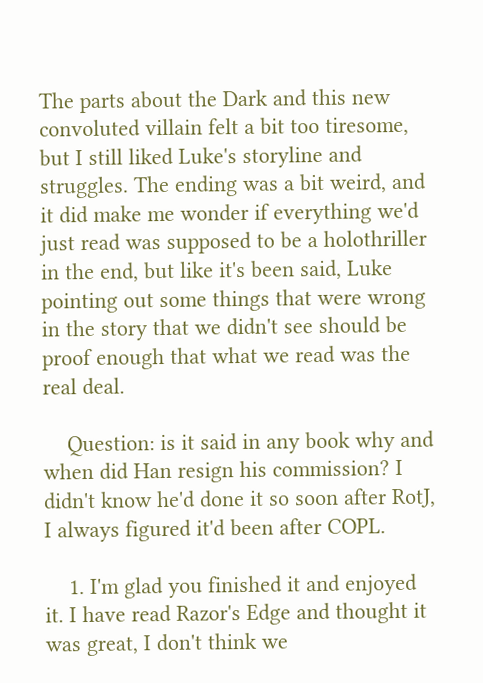The parts about the Dark and this new convoluted villain felt a bit too tiresome, but I still liked Luke's storyline and struggles. The ending was a bit weird, and it did make me wonder if everything we'd just read was supposed to be a holothriller in the end, but like it's been said, Luke pointing out some things that were wrong in the story that we didn't see should be proof enough that what we read was the real deal.

    Question: is it said in any book why and when did Han resign his commission? I didn't know he'd done it so soon after RotJ, I always figured it'd been after COPL.

    1. I'm glad you finished it and enjoyed it. I have read Razor's Edge and thought it was great, I don't think we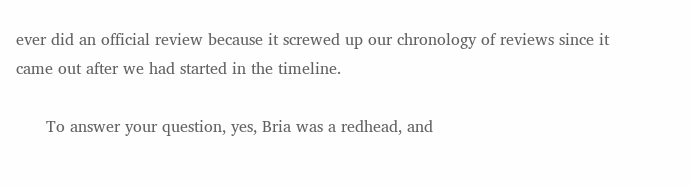ever did an official review because it screwed up our chronology of reviews since it came out after we had started in the timeline.

      To answer your question, yes, Bria was a redhead, and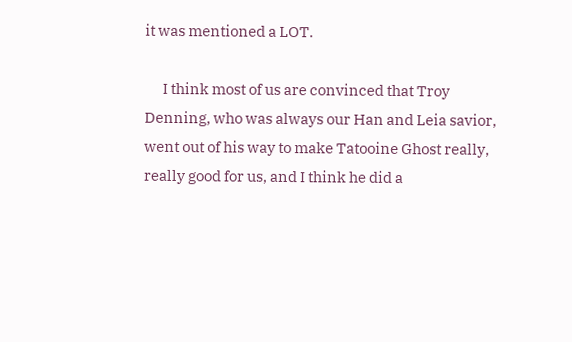it was mentioned a LOT.

      I think most of us are convinced that Troy Denning, who was always our Han and Leia savior, went out of his way to make Tatooine Ghost really, really good for us, and I think he did a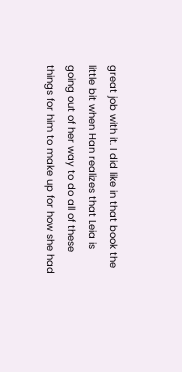great job with it. I did like in that book the little bit when Han realizes that Leia is going out of her way to do all of these things for him to make up for how she had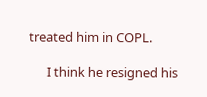treated him in COPL.

      I think he resigned his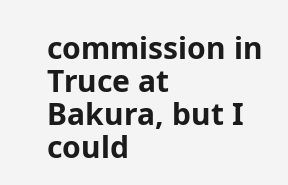commission in Truce at Bakura, but I could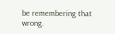be remembering that wrong.